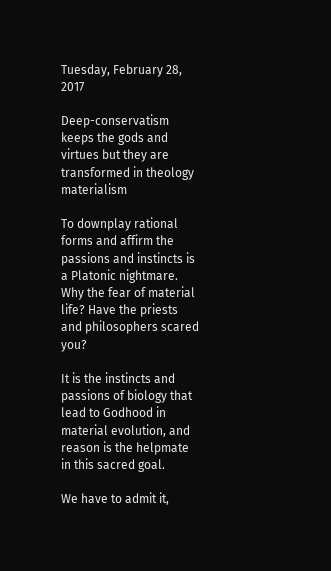Tuesday, February 28, 2017

Deep-conservatism keeps the gods and virtues but they are transformed in theology materialism

To downplay rational forms and affirm the passions and instincts is a Platonic nightmare. Why the fear of material life? Have the priests and philosophers scared you?

It is the instincts and passions of biology that lead to Godhood in material evolution, and reason is the helpmate in this sacred goal.

We have to admit it,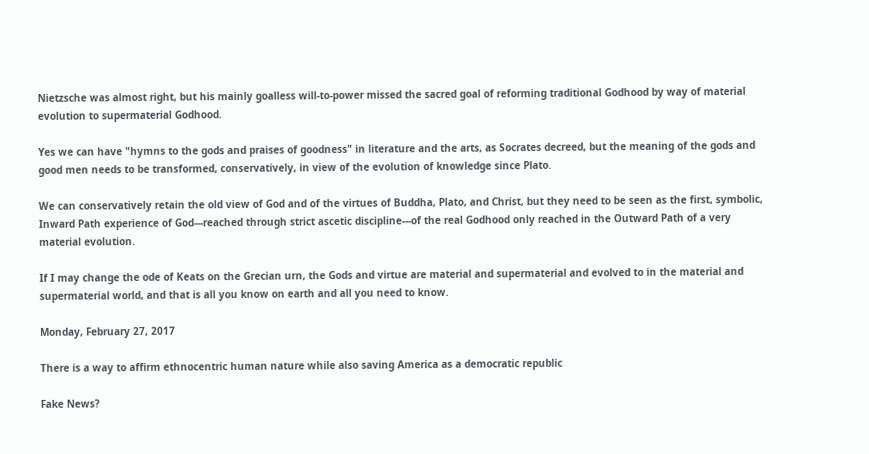Nietzsche was almost right, but his mainly goalless will-to-power missed the sacred goal of reforming traditional Godhood by way of material evolution to supermaterial Godhood.

Yes we can have "hymns to the gods and praises of goodness" in literature and the arts, as Socrates decreed, but the meaning of the gods and good men needs to be transformed, conservatively, in view of the evolution of knowledge since Plato.

We can conservatively retain the old view of God and of the virtues of Buddha, Plato, and Christ, but they need to be seen as the first, symbolic, Inward Path experience of God---reached through strict ascetic discipline---of the real Godhood only reached in the Outward Path of a very material evolution.

If I may change the ode of Keats on the Grecian urn, the Gods and virtue are material and supermaterial and evolved to in the material and supermaterial world, and that is all you know on earth and all you need to know.

Monday, February 27, 2017

There is a way to affirm ethnocentric human nature while also saving America as a democratic republic

Fake News?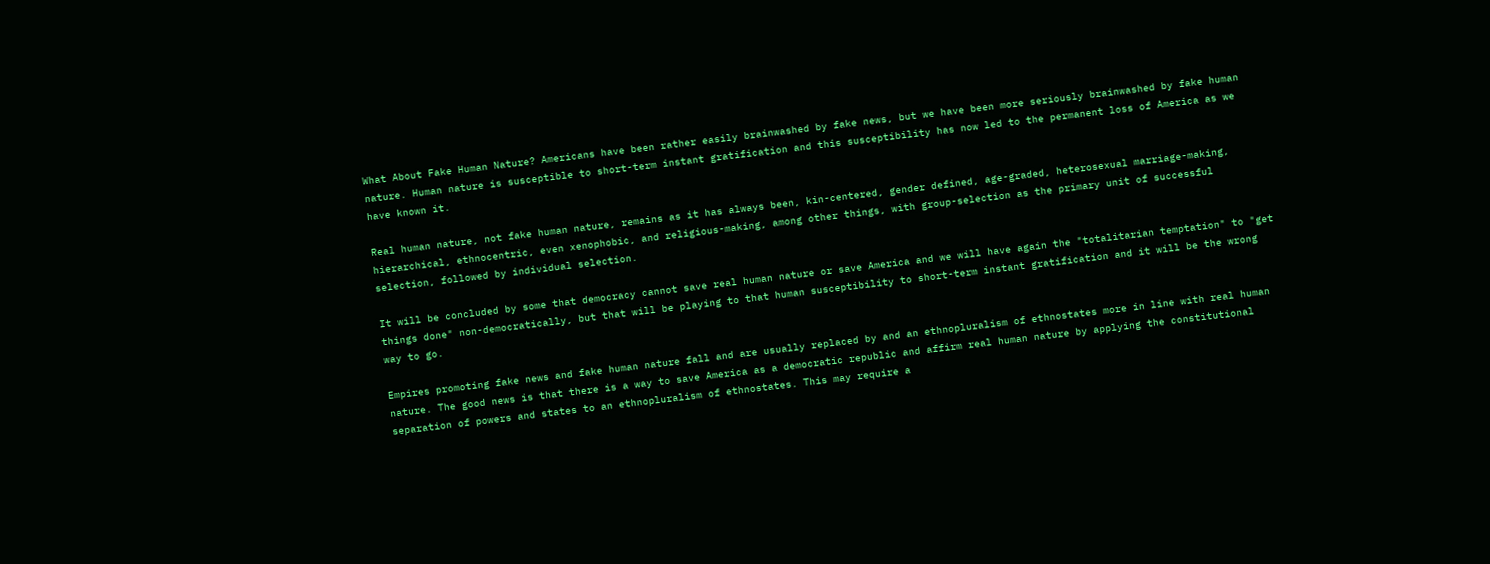What About Fake Human Nature? Americans have been rather easily brainwashed by fake news, but we have been more seriously brainwashed by fake human nature. Human nature is susceptible to short-term instant gratification and this susceptibility has now led to the permanent loss of America as we have known it.

Real human nature, not fake human nature, remains as it has always been, kin-centered, gender defined, age-graded, heterosexual marriage-making, hierarchical, ethnocentric, even xenophobic, and religious-making, among other things, with group-selection as the primary unit of successful selection, followed by individual selection.

It will be concluded by some that democracy cannot save real human nature or save America and we will have again the "totalitarian temptation" to "get things done" non-democratically, but that will be playing to that human susceptibility to short-term instant gratification and it will be the wrong way to go.

Empires promoting fake news and fake human nature fall and are usually replaced by and an ethnopluralism of ethnostates more in line with real human nature. The good news is that there is a way to save America as a democratic republic and affirm real human nature by applying the constitutional separation of powers and states to an ethnopluralism of ethnostates. This may require a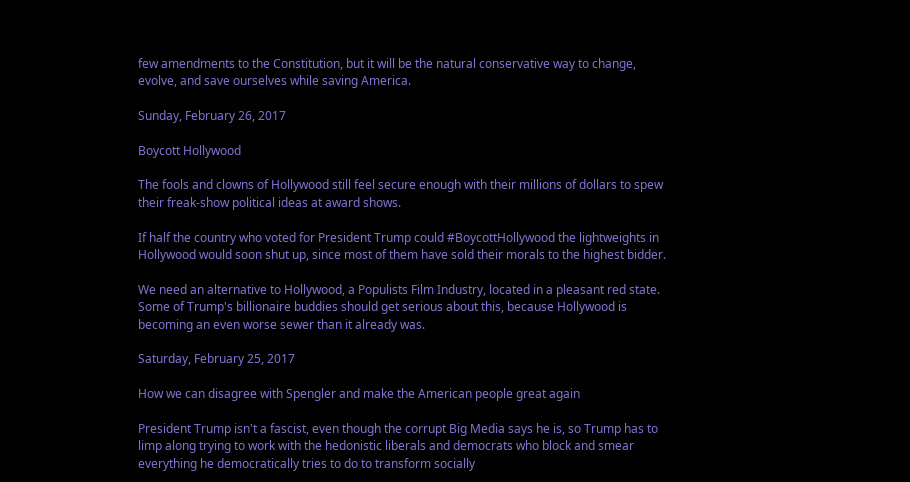few amendments to the Constitution, but it will be the natural conservative way to change, evolve, and save ourselves while saving America.

Sunday, February 26, 2017

Boycott Hollywood

The fools and clowns of Hollywood still feel secure enough with their millions of dollars to spew their freak-show political ideas at award shows.

If half the country who voted for President Trump could #BoycottHollywood the lightweights in Hollywood would soon shut up, since most of them have sold their morals to the highest bidder.

We need an alternative to Hollywood, a Populists Film Industry, located in a pleasant red state. Some of Trump's billionaire buddies should get serious about this, because Hollywood is becoming an even worse sewer than it already was.

Saturday, February 25, 2017

How we can disagree with Spengler and make the American people great again

President Trump isn't a fascist, even though the corrupt Big Media says he is, so Trump has to limp along trying to work with the hedonistic liberals and democrats who block and smear everything he democratically tries to do to transform socially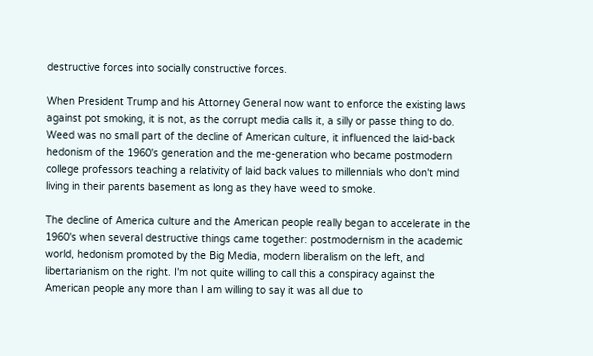destructive forces into socially constructive forces.

When President Trump and his Attorney General now want to enforce the existing laws against pot smoking, it is not, as the corrupt media calls it, a silly or passe thing to do. Weed was no small part of the decline of American culture, it influenced the laid-back hedonism of the 1960's generation and the me-generation who became postmodern college professors teaching a relativity of laid back values to millennials who don't mind living in their parents basement as long as they have weed to smoke.

The decline of America culture and the American people really began to accelerate in the 1960's when several destructive things came together: postmodernism in the academic world, hedonism promoted by the Big Media, modern liberalism on the left, and libertarianism on the right. I'm not quite willing to call this a conspiracy against the American people any more than I am willing to say it was all due to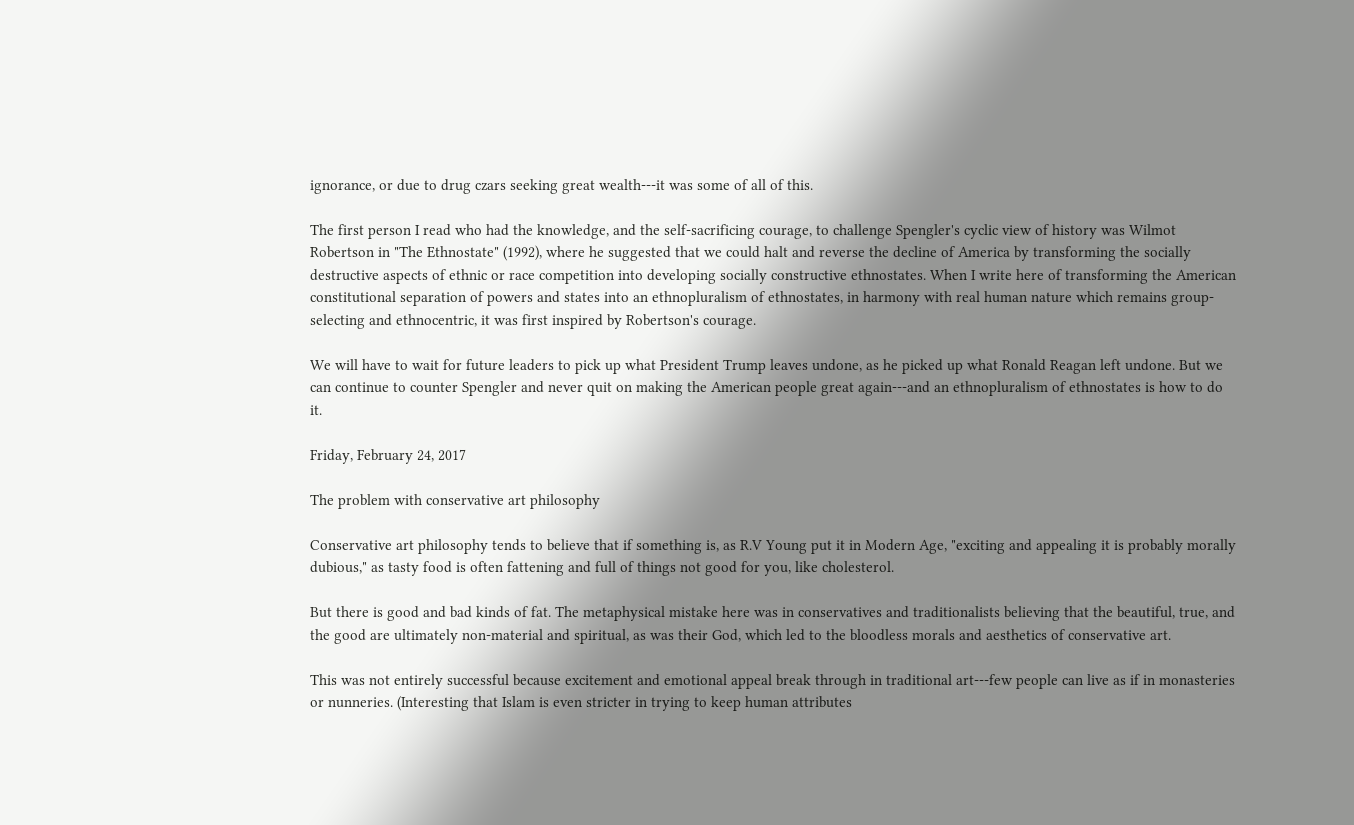ignorance, or due to drug czars seeking great wealth---it was some of all of this.

The first person I read who had the knowledge, and the self-sacrificing courage, to challenge Spengler's cyclic view of history was Wilmot Robertson in "The Ethnostate" (1992), where he suggested that we could halt and reverse the decline of America by transforming the socially destructive aspects of ethnic or race competition into developing socially constructive ethnostates. When I write here of transforming the American constitutional separation of powers and states into an ethnopluralism of ethnostates, in harmony with real human nature which remains group-selecting and ethnocentric, it was first inspired by Robertson's courage.

We will have to wait for future leaders to pick up what President Trump leaves undone, as he picked up what Ronald Reagan left undone. But we can continue to counter Spengler and never quit on making the American people great again---and an ethnopluralism of ethnostates is how to do it.

Friday, February 24, 2017

The problem with conservative art philosophy

Conservative art philosophy tends to believe that if something is, as R.V Young put it in Modern Age, "exciting and appealing it is probably morally dubious," as tasty food is often fattening and full of things not good for you, like cholesterol.

But there is good and bad kinds of fat. The metaphysical mistake here was in conservatives and traditionalists believing that the beautiful, true, and the good are ultimately non-material and spiritual, as was their God, which led to the bloodless morals and aesthetics of conservative art.

This was not entirely successful because excitement and emotional appeal break through in traditional art---few people can live as if in monasteries or nunneries. (Interesting that Islam is even stricter in trying to keep human attributes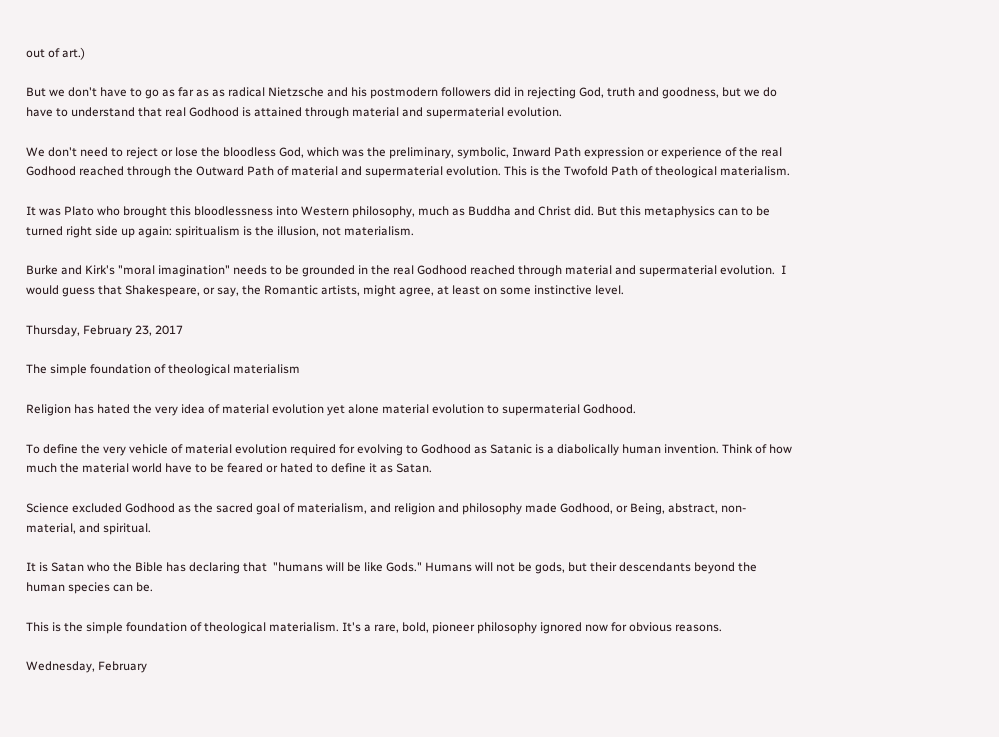out of art.)

But we don't have to go as far as as radical Nietzsche and his postmodern followers did in rejecting God, truth and goodness, but we do have to understand that real Godhood is attained through material and supermaterial evolution.

We don't need to reject or lose the bloodless God, which was the preliminary, symbolic, Inward Path expression or experience of the real Godhood reached through the Outward Path of material and supermaterial evolution. This is the Twofold Path of theological materialism.

It was Plato who brought this bloodlessness into Western philosophy, much as Buddha and Christ did. But this metaphysics can to be turned right side up again: spiritualism is the illusion, not materialism.

Burke and Kirk's "moral imagination" needs to be grounded in the real Godhood reached through material and supermaterial evolution.  I would guess that Shakespeare, or say, the Romantic artists, might agree, at least on some instinctive level.

Thursday, February 23, 2017

The simple foundation of theological materialism

Religion has hated the very idea of material evolution yet alone material evolution to supermaterial Godhood.

To define the very vehicle of material evolution required for evolving to Godhood as Satanic is a diabolically human invention. Think of how much the material world have to be feared or hated to define it as Satan.

Science excluded Godhood as the sacred goal of materialism, and religion and philosophy made Godhood, or Being, abstract, non-material, and spiritual.

It is Satan who the Bible has declaring that  "humans will be like Gods." Humans will not be gods, but their descendants beyond the human species can be.

This is the simple foundation of theological materialism. It's a rare, bold, pioneer philosophy ignored now for obvious reasons.

Wednesday, February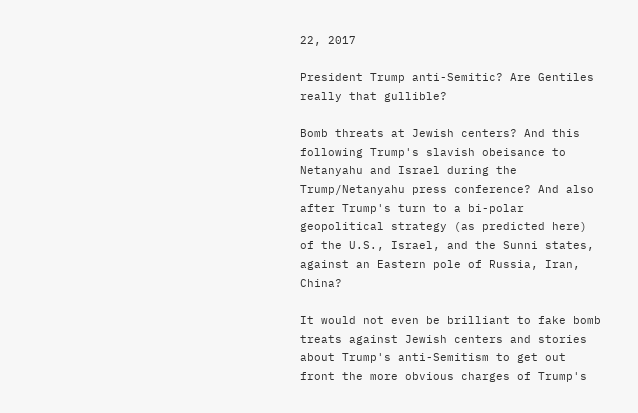22, 2017

President Trump anti-Semitic? Are Gentiles really that gullible?

Bomb threats at Jewish centers? And this following Trump's slavish obeisance to Netanyahu and Israel during the Trump/Netanyahu press conference? And also after Trump's turn to a bi-polar geopolitical strategy (as predicted here) of the U.S., Israel, and the Sunni states, against an Eastern pole of Russia, Iran, China?

It would not even be brilliant to fake bomb treats against Jewish centers and stories about Trump's anti-Semitism to get out front the more obvious charges of Trump's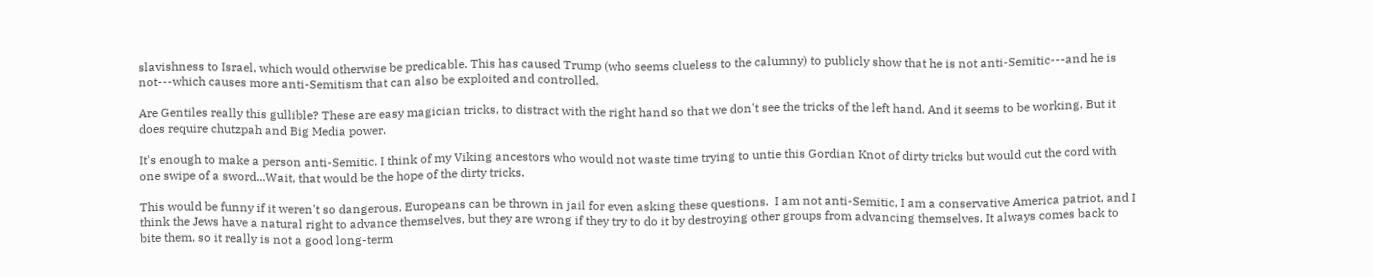slavishness to Israel, which would otherwise be predicable. This has caused Trump (who seems clueless to the calumny) to publicly show that he is not anti-Semitic---and he is not---which causes more anti-Semitism that can also be exploited and controlled.

Are Gentiles really this gullible? These are easy magician tricks, to distract with the right hand so that we don't see the tricks of the left hand. And it seems to be working. But it does require chutzpah and Big Media power.

It's enough to make a person anti-Semitic. I think of my Viking ancestors who would not waste time trying to untie this Gordian Knot of dirty tricks but would cut the cord with one swipe of a sword...Wait, that would be the hope of the dirty tricks.

This would be funny if it weren't so dangerous. Europeans can be thrown in jail for even asking these questions.  I am not anti-Semitic, I am a conservative America patriot, and I think the Jews have a natural right to advance themselves, but they are wrong if they try to do it by destroying other groups from advancing themselves. It always comes back to bite them, so it really is not a good long-term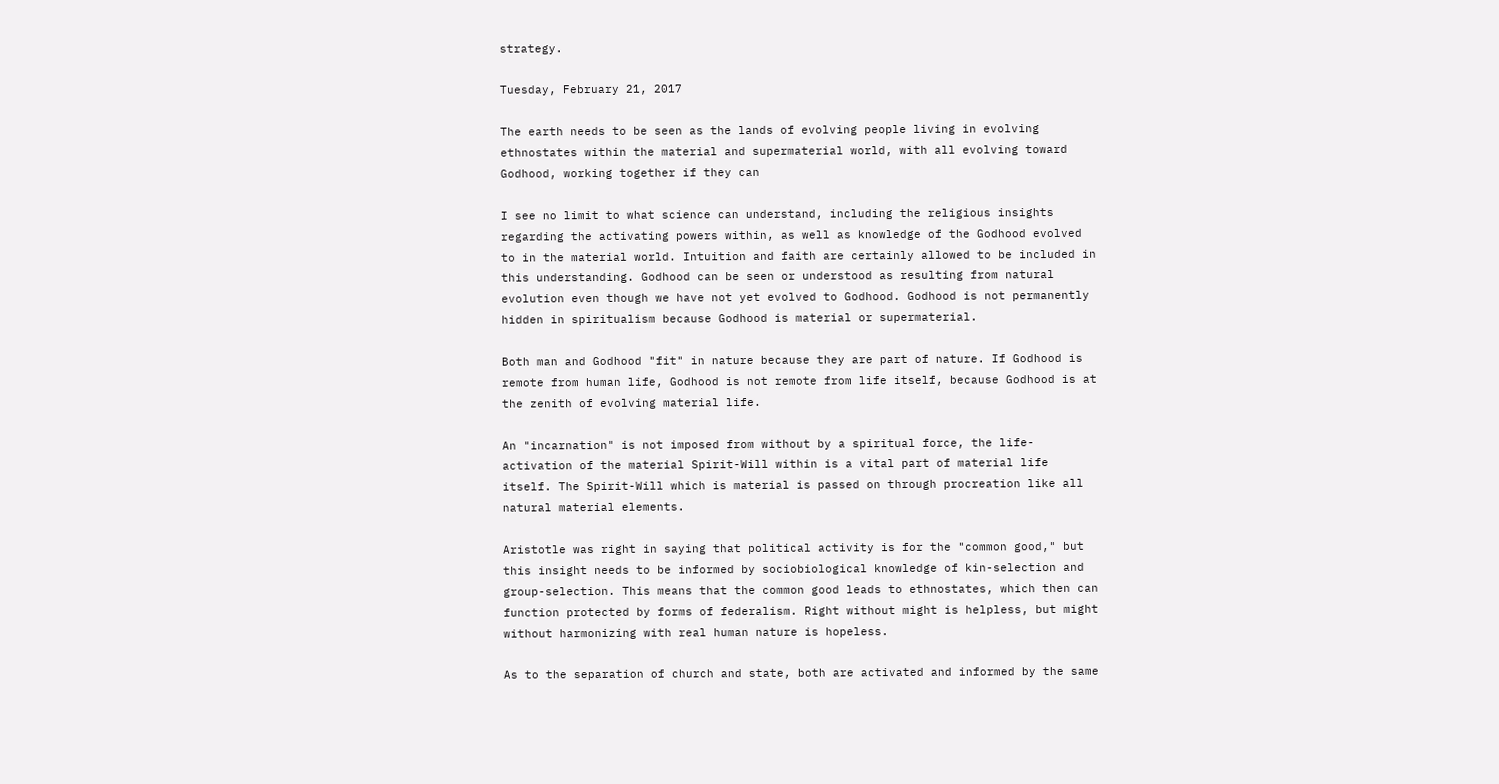strategy.

Tuesday, February 21, 2017

The earth needs to be seen as the lands of evolving people living in evolving ethnostates within the material and supermaterial world, with all evolving toward Godhood, working together if they can

I see no limit to what science can understand, including the religious insights regarding the activating powers within, as well as knowledge of the Godhood evolved to in the material world. Intuition and faith are certainly allowed to be included in this understanding. Godhood can be seen or understood as resulting from natural evolution even though we have not yet evolved to Godhood. Godhood is not permanently hidden in spiritualism because Godhood is material or supermaterial.

Both man and Godhood "fit" in nature because they are part of nature. If Godhood is remote from human life, Godhood is not remote from life itself, because Godhood is at the zenith of evolving material life.

An "incarnation" is not imposed from without by a spiritual force, the life-activation of the material Spirit-Will within is a vital part of material life itself. The Spirit-Will which is material is passed on through procreation like all natural material elements.

Aristotle was right in saying that political activity is for the "common good," but this insight needs to be informed by sociobiological knowledge of kin-selection and group-selection. This means that the common good leads to ethnostates, which then can function protected by forms of federalism. Right without might is helpless, but might without harmonizing with real human nature is hopeless.

As to the separation of church and state, both are activated and informed by the same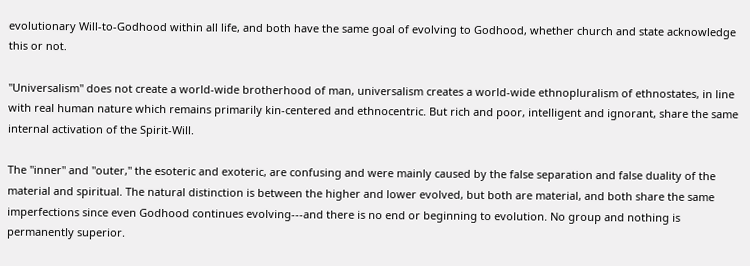evolutionary Will-to-Godhood within all life, and both have the same goal of evolving to Godhood, whether church and state acknowledge this or not.

"Universalism" does not create a world-wide brotherhood of man, universalism creates a world-wide ethnopluralism of ethnostates, in line with real human nature which remains primarily kin-centered and ethnocentric. But rich and poor, intelligent and ignorant, share the same internal activation of the Spirit-Will.

The "inner" and "outer," the esoteric and exoteric, are confusing and were mainly caused by the false separation and false duality of the material and spiritual. The natural distinction is between the higher and lower evolved, but both are material, and both share the same imperfections since even Godhood continues evolving---and there is no end or beginning to evolution. No group and nothing is permanently superior.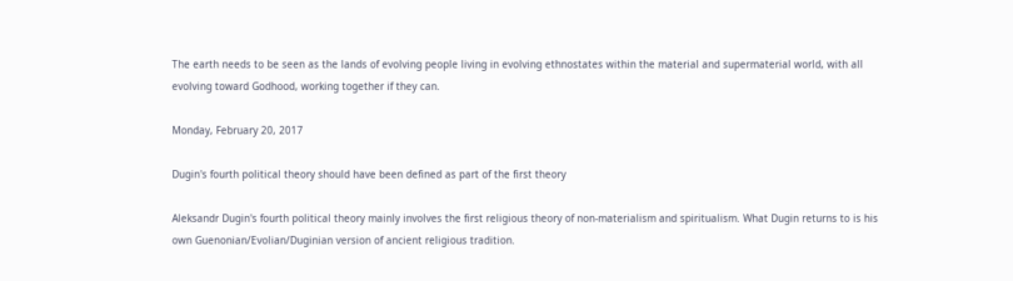The earth needs to be seen as the lands of evolving people living in evolving ethnostates within the material and supermaterial world, with all evolving toward Godhood, working together if they can.

Monday, February 20, 2017

Dugin's fourth political theory should have been defined as part of the first theory

Aleksandr Dugin's fourth political theory mainly involves the first religious theory of non-materialism and spiritualism. What Dugin returns to is his own Guenonian/Evolian/Duginian version of ancient religious tradition.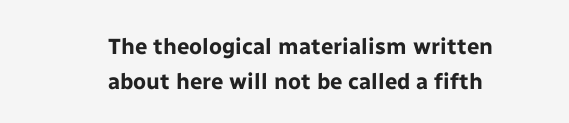The theological materialism written about here will not be called a fifth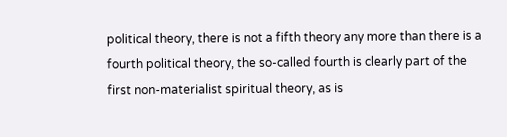political theory, there is not a fifth theory any more than there is a fourth political theory, the so-called fourth is clearly part of the first non-materialist spiritual theory, as is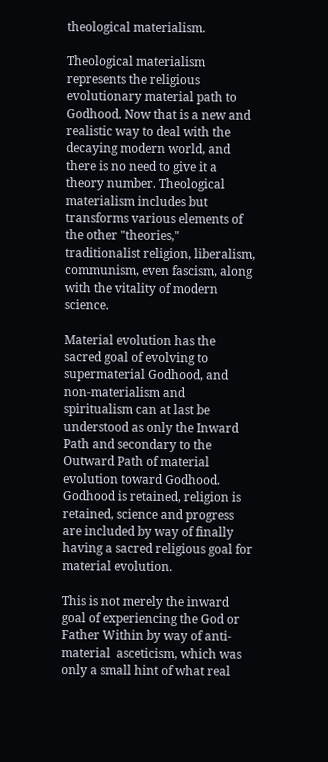theological materialism.

Theological materialism represents the religious evolutionary material path to Godhood. Now that is a new and realistic way to deal with the decaying modern world, and there is no need to give it a theory number. Theological materialism includes but transforms various elements of the other "theories," traditionalist religion, liberalism, communism, even fascism, along with the vitality of modern science.

Material evolution has the sacred goal of evolving to supermaterial Godhood, and non-materialism and spiritualism can at last be understood as only the Inward Path and secondary to the Outward Path of material evolution toward Godhood. Godhood is retained, religion is retained, science and progress are included by way of finally having a sacred religious goal for material evolution.

This is not merely the inward goal of experiencing the God or Father Within by way of anti-material  asceticism, which was only a small hint of what real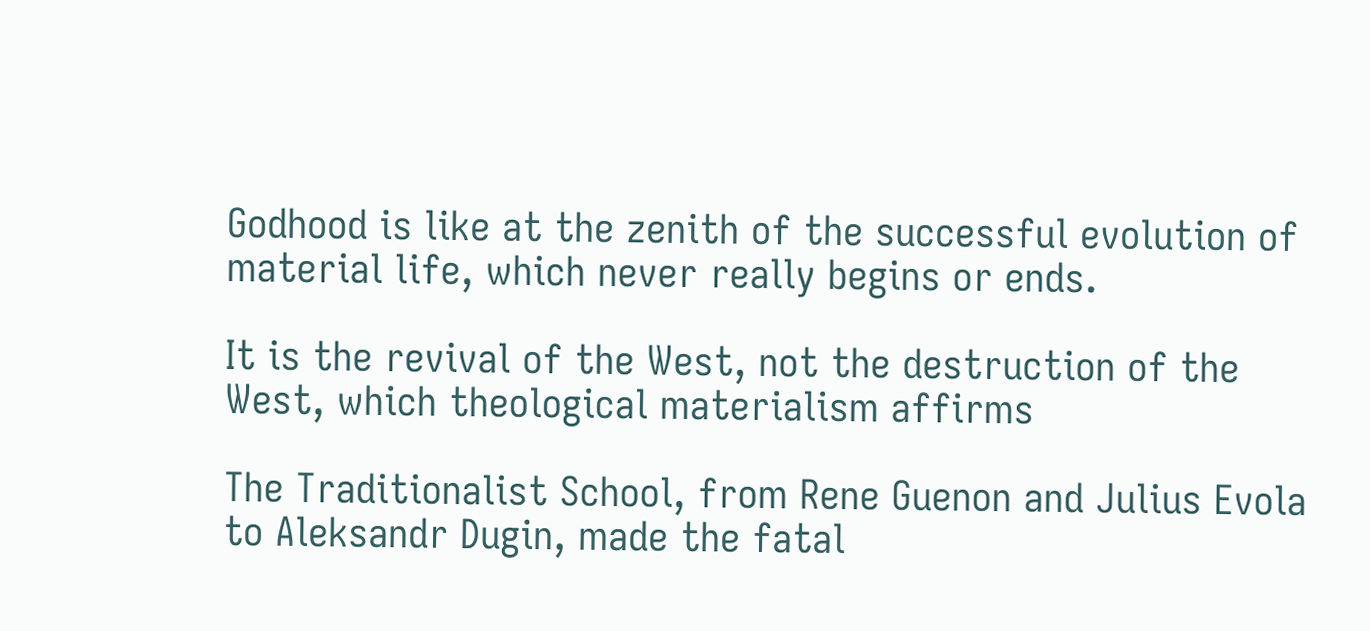Godhood is like at the zenith of the successful evolution of material life, which never really begins or ends.

It is the revival of the West, not the destruction of the West, which theological materialism affirms

The Traditionalist School, from Rene Guenon and Julius Evola to Aleksandr Dugin, made the fatal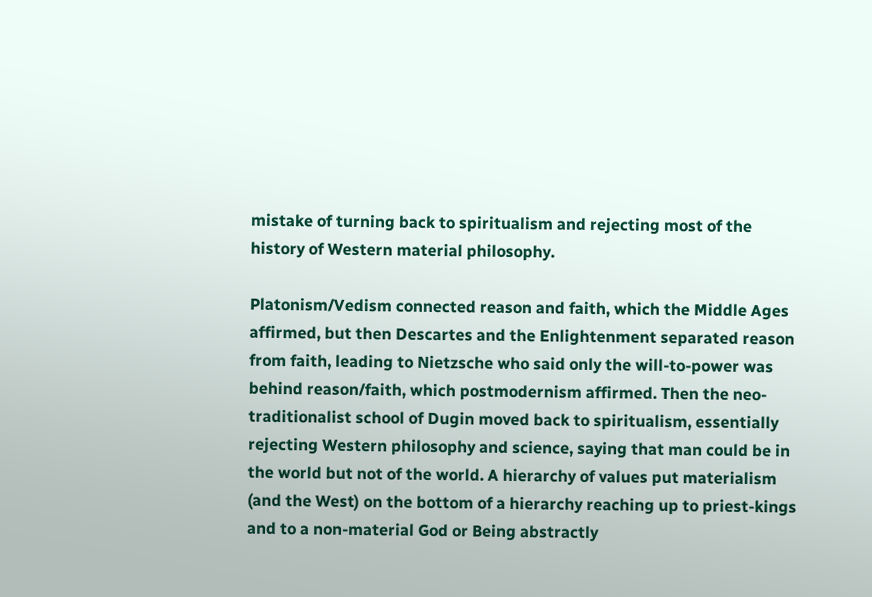mistake of turning back to spiritualism and rejecting most of the history of Western material philosophy.

Platonism/Vedism connected reason and faith, which the Middle Ages affirmed, but then Descartes and the Enlightenment separated reason from faith, leading to Nietzsche who said only the will-to-power was behind reason/faith, which postmodernism affirmed. Then the neo-traditionalist school of Dugin moved back to spiritualism, essentially rejecting Western philosophy and science, saying that man could be in the world but not of the world. A hierarchy of values put materialism (and the West) on the bottom of a hierarchy reaching up to priest-kings and to a non-material God or Being abstractly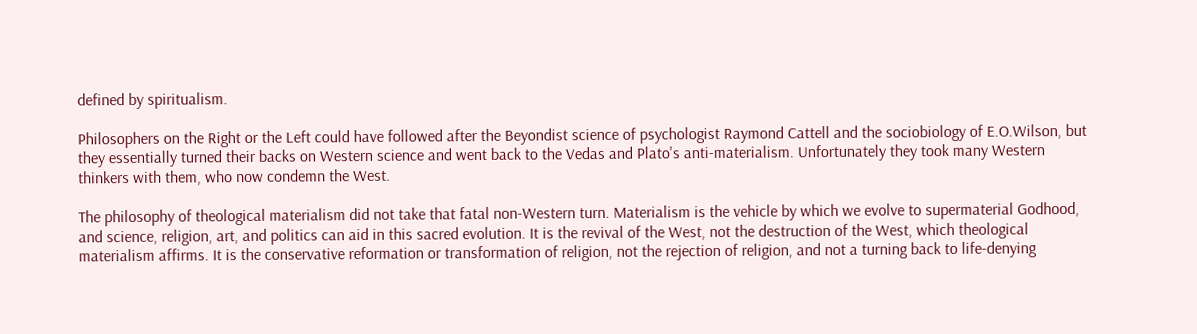defined by spiritualism.

Philosophers on the Right or the Left could have followed after the Beyondist science of psychologist Raymond Cattell and the sociobiology of E.O.Wilson, but they essentially turned their backs on Western science and went back to the Vedas and Plato's anti-materialism. Unfortunately they took many Western thinkers with them, who now condemn the West.

The philosophy of theological materialism did not take that fatal non-Western turn. Materialism is the vehicle by which we evolve to supermaterial Godhood, and science, religion, art, and politics can aid in this sacred evolution. It is the revival of the West, not the destruction of the West, which theological materialism affirms. It is the conservative reformation or transformation of religion, not the rejection of religion, and not a turning back to life-denying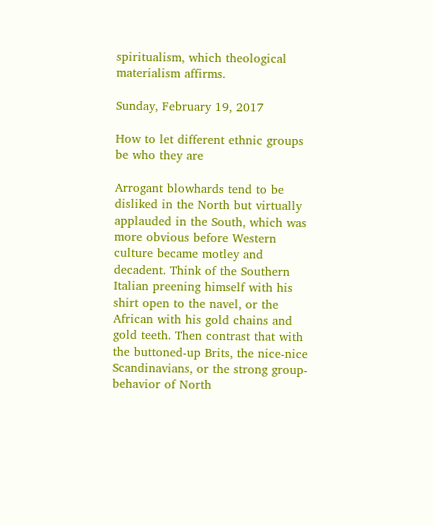spiritualism, which theological materialism affirms.

Sunday, February 19, 2017

How to let different ethnic groups be who they are

Arrogant blowhards tend to be disliked in the North but virtually applauded in the South, which was more obvious before Western culture became motley and decadent. Think of the Southern Italian preening himself with his shirt open to the navel, or the African with his gold chains and gold teeth. Then contrast that with the buttoned-up Brits, the nice-nice Scandinavians, or the strong group-behavior of North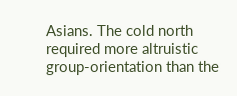Asians. The cold north required more altruistic group-orientation than the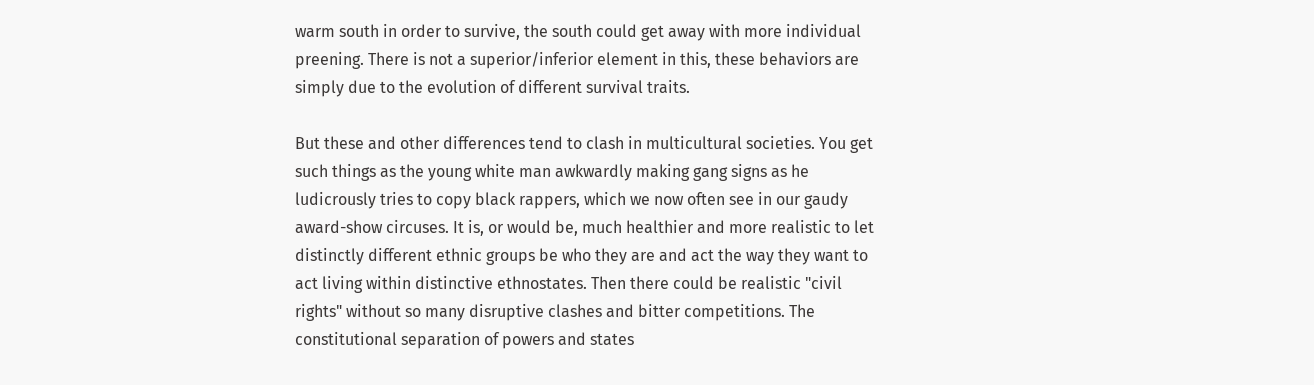warm south in order to survive, the south could get away with more individual preening. There is not a superior/inferior element in this, these behaviors are simply due to the evolution of different survival traits.

But these and other differences tend to clash in multicultural societies. You get such things as the young white man awkwardly making gang signs as he ludicrously tries to copy black rappers, which we now often see in our gaudy award-show circuses. It is, or would be, much healthier and more realistic to let distinctly different ethnic groups be who they are and act the way they want to act living within distinctive ethnostates. Then there could be realistic "civil rights" without so many disruptive clashes and bitter competitions. The constitutional separation of powers and states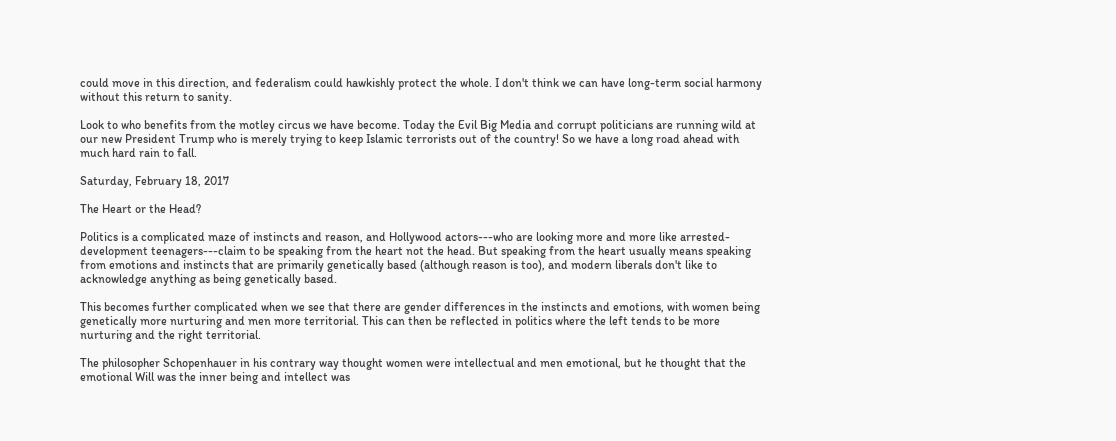could move in this direction, and federalism could hawkishly protect the whole. I don't think we can have long-term social harmony without this return to sanity.

Look to who benefits from the motley circus we have become. Today the Evil Big Media and corrupt politicians are running wild at our new President Trump who is merely trying to keep Islamic terrorists out of the country! So we have a long road ahead with much hard rain to fall.

Saturday, February 18, 2017

The Heart or the Head?

Politics is a complicated maze of instincts and reason, and Hollywood actors---who are looking more and more like arrested-development teenagers---claim to be speaking from the heart not the head. But speaking from the heart usually means speaking from emotions and instincts that are primarily genetically based (although reason is too), and modern liberals don't like to acknowledge anything as being genetically based.

This becomes further complicated when we see that there are gender differences in the instincts and emotions, with women being genetically more nurturing and men more territorial. This can then be reflected in politics where the left tends to be more nurturing and the right territorial.

The philosopher Schopenhauer in his contrary way thought women were intellectual and men emotional, but he thought that the emotional Will was the inner being and intellect was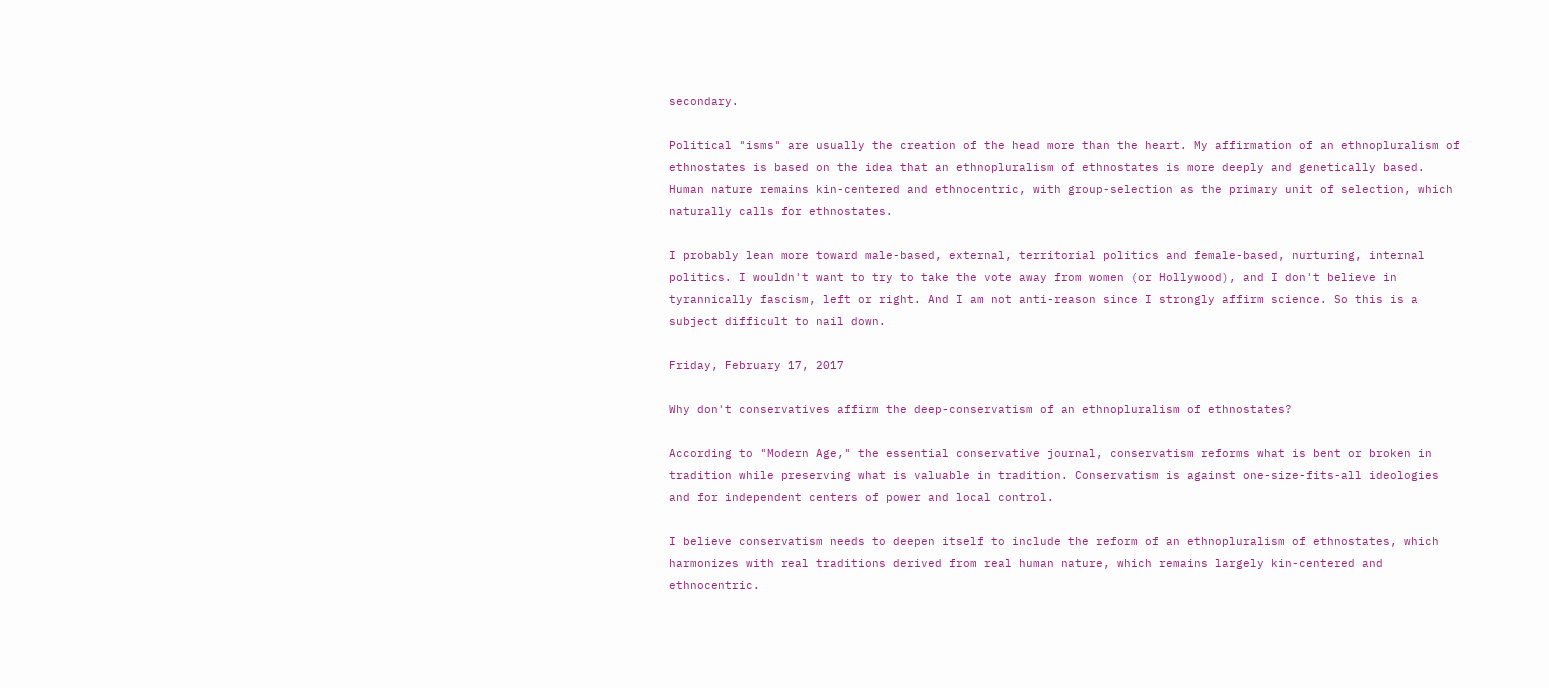secondary.

Political "isms" are usually the creation of the head more than the heart. My affirmation of an ethnopluralism of ethnostates is based on the idea that an ethnopluralism of ethnostates is more deeply and genetically based. Human nature remains kin-centered and ethnocentric, with group-selection as the primary unit of selection, which naturally calls for ethnostates.

I probably lean more toward male-based, external, territorial politics and female-based, nurturing, internal politics. I wouldn't want to try to take the vote away from women (or Hollywood), and I don't believe in tyrannically fascism, left or right. And I am not anti-reason since I strongly affirm science. So this is a subject difficult to nail down.

Friday, February 17, 2017

Why don't conservatives affirm the deep-conservatism of an ethnopluralism of ethnostates?

According to "Modern Age," the essential conservative journal, conservatism reforms what is bent or broken in tradition while preserving what is valuable in tradition. Conservatism is against one-size-fits-all ideologies and for independent centers of power and local control.

I believe conservatism needs to deepen itself to include the reform of an ethnopluralism of ethnostates, which harmonizes with real traditions derived from real human nature, which remains largely kin-centered and ethnocentric.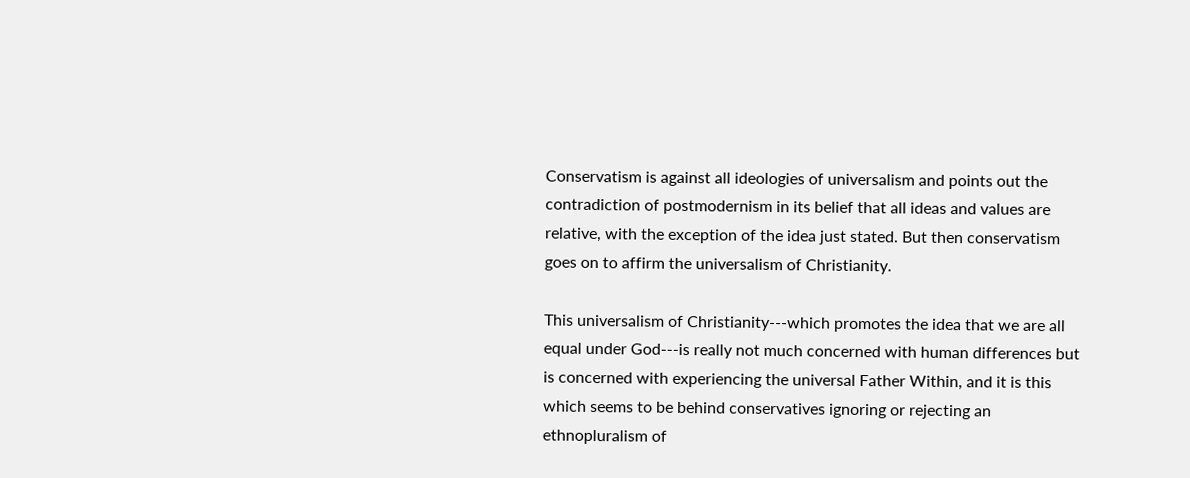Conservatism is against all ideologies of universalism and points out the contradiction of postmodernism in its belief that all ideas and values are relative, with the exception of the idea just stated. But then conservatism goes on to affirm the universalism of Christianity.

This universalism of Christianity---which promotes the idea that we are all equal under God---is really not much concerned with human differences but is concerned with experiencing the universal Father Within, and it is this which seems to be behind conservatives ignoring or rejecting an ethnopluralism of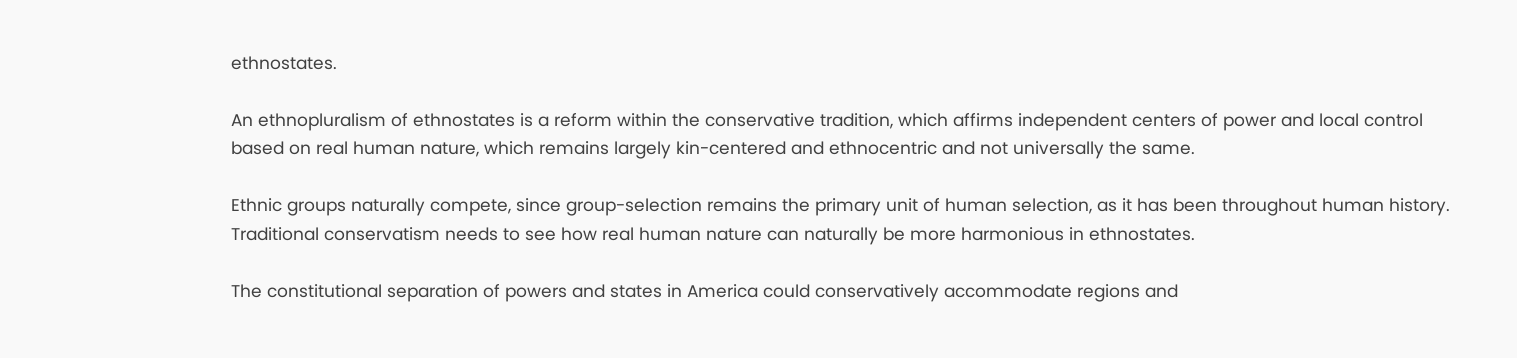ethnostates.

An ethnopluralism of ethnostates is a reform within the conservative tradition, which affirms independent centers of power and local control based on real human nature, which remains largely kin-centered and ethnocentric and not universally the same.

Ethnic groups naturally compete, since group-selection remains the primary unit of human selection, as it has been throughout human history. Traditional conservatism needs to see how real human nature can naturally be more harmonious in ethnostates.

The constitutional separation of powers and states in America could conservatively accommodate regions and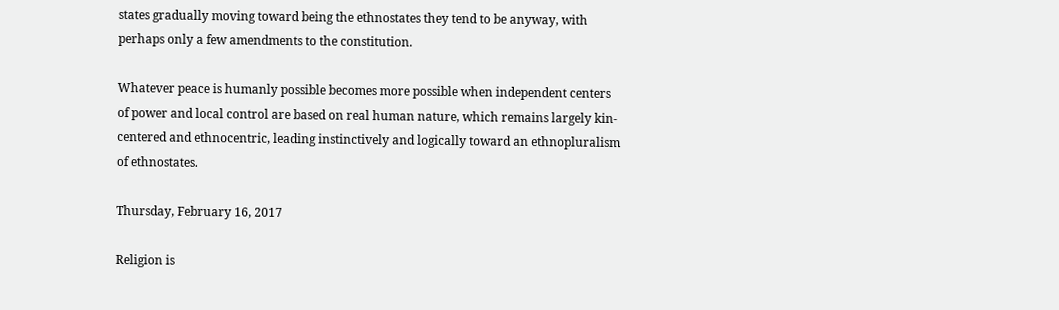states gradually moving toward being the ethnostates they tend to be anyway, with perhaps only a few amendments to the constitution.

Whatever peace is humanly possible becomes more possible when independent centers of power and local control are based on real human nature, which remains largely kin-centered and ethnocentric, leading instinctively and logically toward an ethnopluralism of ethnostates.

Thursday, February 16, 2017

Religion is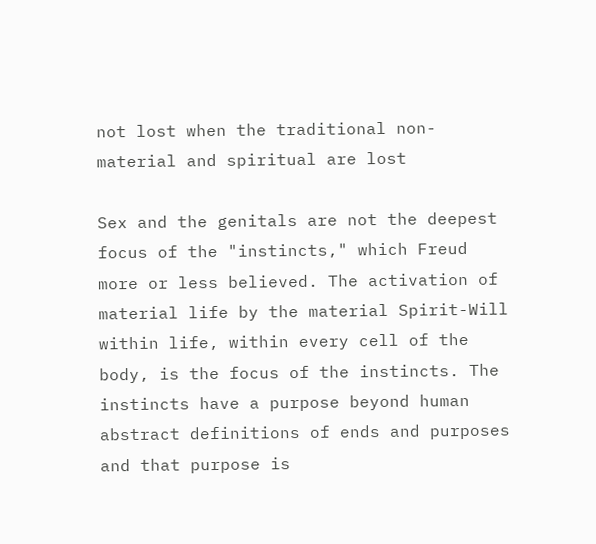not lost when the traditional non-material and spiritual are lost

Sex and the genitals are not the deepest focus of the "instincts," which Freud more or less believed. The activation of material life by the material Spirit-Will within life, within every cell of the body, is the focus of the instincts. The instincts have a purpose beyond human abstract definitions of ends and purposes and that purpose is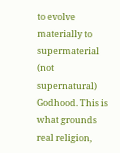to evolve materially to supermaterial (not supernatural) Godhood. This is what grounds real religion,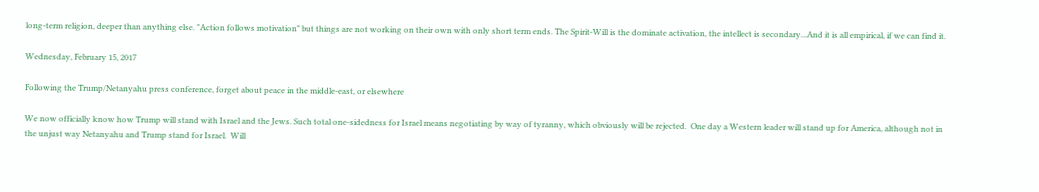long-term religion, deeper than anything else. "Action follows motivation" but things are not working on their own with only short term ends. The Spirit-Will is the dominate activation, the intellect is secondary...And it is all empirical, if we can find it.

Wednesday, February 15, 2017

Following the Trump/Netanyahu press conference, forget about peace in the middle-east, or elsewhere

We now officially know how Trump will stand with Israel and the Jews. Such total one-sidedness for Israel means negotiating by way of tyranny, which obviously will be rejected.  One day a Western leader will stand up for America, although not in the unjust way Netanyahu and Trump stand for Israel.  Will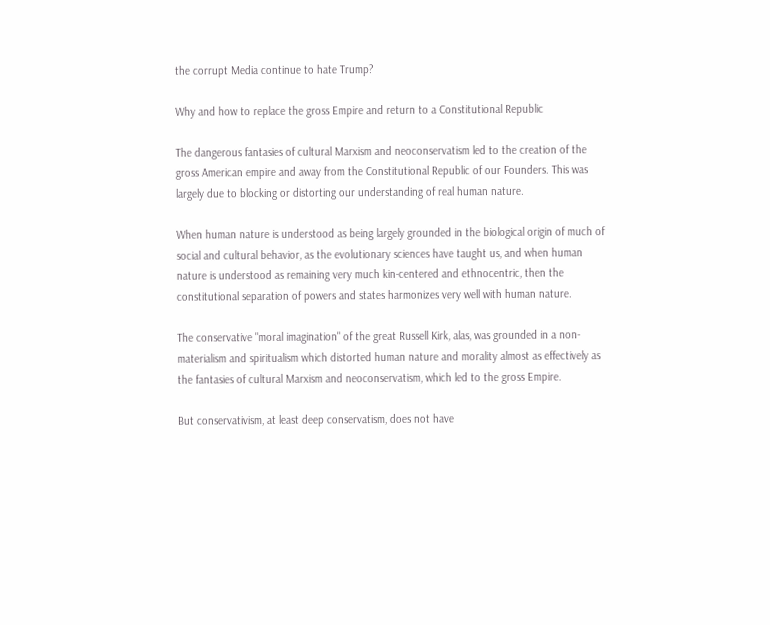the corrupt Media continue to hate Trump?

Why and how to replace the gross Empire and return to a Constitutional Republic

The dangerous fantasies of cultural Marxism and neoconservatism led to the creation of the gross American empire and away from the Constitutional Republic of our Founders. This was largely due to blocking or distorting our understanding of real human nature.

When human nature is understood as being largely grounded in the biological origin of much of social and cultural behavior, as the evolutionary sciences have taught us, and when human nature is understood as remaining very much kin-centered and ethnocentric, then the constitutional separation of powers and states harmonizes very well with human nature.

The conservative "moral imagination" of the great Russell Kirk, alas, was grounded in a non-materialism and spiritualism which distorted human nature and morality almost as effectively as the fantasies of cultural Marxism and neoconservatism, which led to the gross Empire.

But conservativism, at least deep conservatism, does not have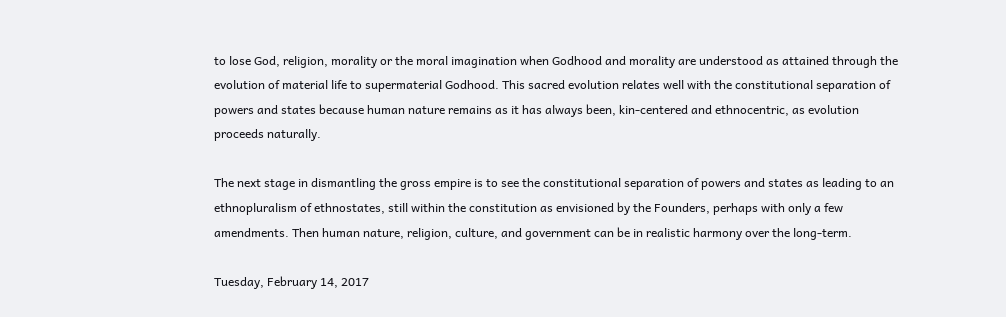to lose God, religion, morality or the moral imagination when Godhood and morality are understood as attained through the evolution of material life to supermaterial Godhood. This sacred evolution relates well with the constitutional separation of powers and states because human nature remains as it has always been, kin-centered and ethnocentric, as evolution proceeds naturally.

The next stage in dismantling the gross empire is to see the constitutional separation of powers and states as leading to an ethnopluralism of ethnostates, still within the constitution as envisioned by the Founders, perhaps with only a few amendments. Then human nature, religion, culture, and government can be in realistic harmony over the long-term.

Tuesday, February 14, 2017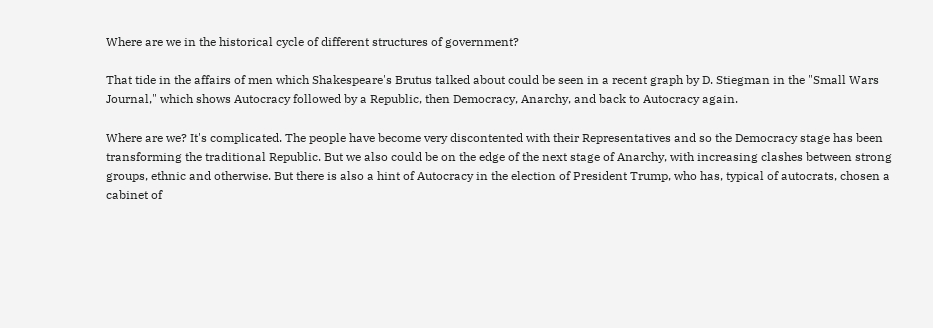Where are we in the historical cycle of different structures of government?

That tide in the affairs of men which Shakespeare's Brutus talked about could be seen in a recent graph by D. Stiegman in the "Small Wars Journal," which shows Autocracy followed by a Republic, then Democracy, Anarchy, and back to Autocracy again.

Where are we? It's complicated. The people have become very discontented with their Representatives and so the Democracy stage has been transforming the traditional Republic. But we also could be on the edge of the next stage of Anarchy, with increasing clashes between strong groups, ethnic and otherwise. But there is also a hint of Autocracy in the election of President Trump, who has, typical of autocrats, chosen a cabinet of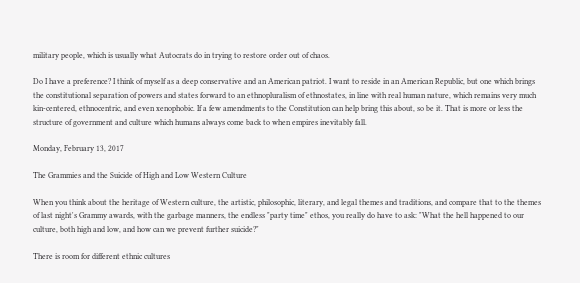military people, which is usually what Autocrats do in trying to restore order out of chaos.

Do I have a preference? I think of myself as a deep conservative and an American patriot. I want to reside in an American Republic, but one which brings the constitutional separation of powers and states forward to an ethnopluralism of ethnostates, in line with real human nature, which remains very much kin-centered, ethnocentric, and even xenophobic. If a few amendments to the Constitution can help bring this about, so be it. That is more or less the structure of government and culture which humans always come back to when empires inevitably fall.

Monday, February 13, 2017

The Grammies and the Suicide of High and Low Western Culture

When you think about the heritage of Western culture, the artistic, philosophic, literary, and legal themes and traditions, and compare that to the themes of last night's Grammy awards, with the garbage manners, the endless "party time" ethos, you really do have to ask: "What the hell happened to our culture, both high and low, and how can we prevent further suicide?"

There is room for different ethnic cultures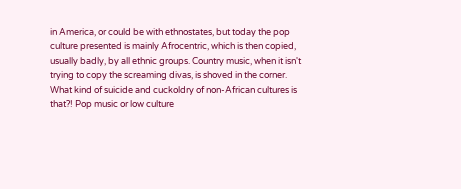in America, or could be with ethnostates, but today the pop culture presented is mainly Afrocentric, which is then copied, usually badly, by all ethnic groups. Country music, when it isn't trying to copy the screaming divas, is shoved in the corner. What kind of suicide and cuckoldry of non-African cultures is that?! Pop music or low culture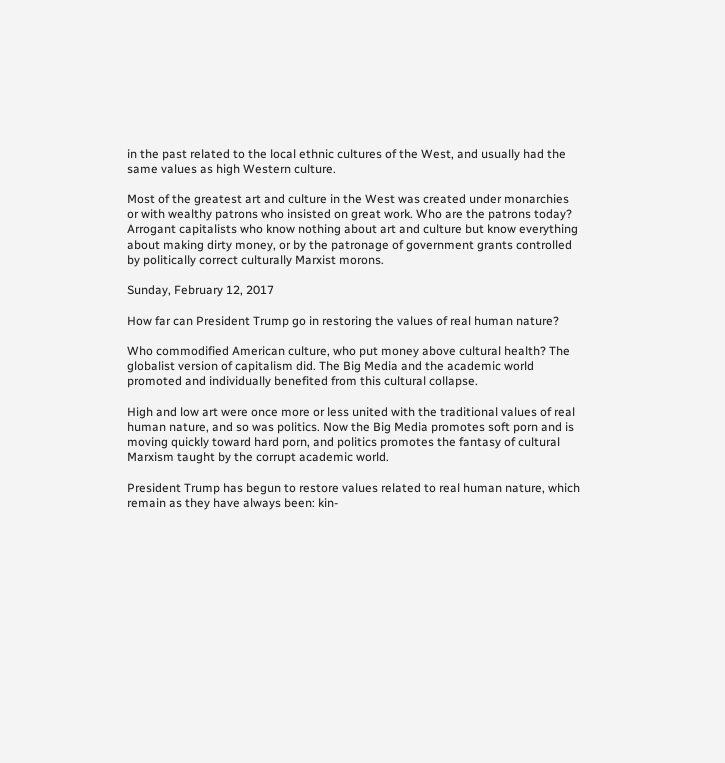in the past related to the local ethnic cultures of the West, and usually had the same values as high Western culture.

Most of the greatest art and culture in the West was created under monarchies or with wealthy patrons who insisted on great work. Who are the patrons today? Arrogant capitalists who know nothing about art and culture but know everything about making dirty money, or by the patronage of government grants controlled by politically correct culturally Marxist morons.

Sunday, February 12, 2017

How far can President Trump go in restoring the values of real human nature?

Who commodified American culture, who put money above cultural health? The globalist version of capitalism did. The Big Media and the academic world promoted and individually benefited from this cultural collapse.

High and low art were once more or less united with the traditional values of real human nature, and so was politics. Now the Big Media promotes soft porn and is moving quickly toward hard porn, and politics promotes the fantasy of cultural Marxism taught by the corrupt academic world.

President Trump has begun to restore values related to real human nature, which remain as they have always been: kin-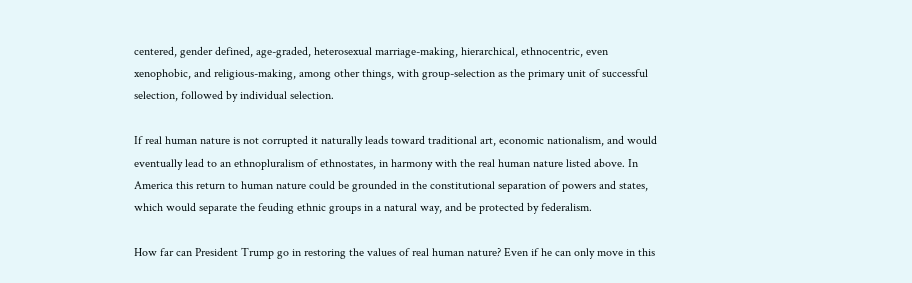centered, gender defined, age-graded, heterosexual marriage-making, hierarchical, ethnocentric, even xenophobic, and religious-making, among other things, with group-selection as the primary unit of successful selection, followed by individual selection.

If real human nature is not corrupted it naturally leads toward traditional art, economic nationalism, and would eventually lead to an ethnopluralism of ethnostates, in harmony with the real human nature listed above. In America this return to human nature could be grounded in the constitutional separation of powers and states, which would separate the feuding ethnic groups in a natural way, and be protected by federalism.

How far can President Trump go in restoring the values of real human nature? Even if he can only move in this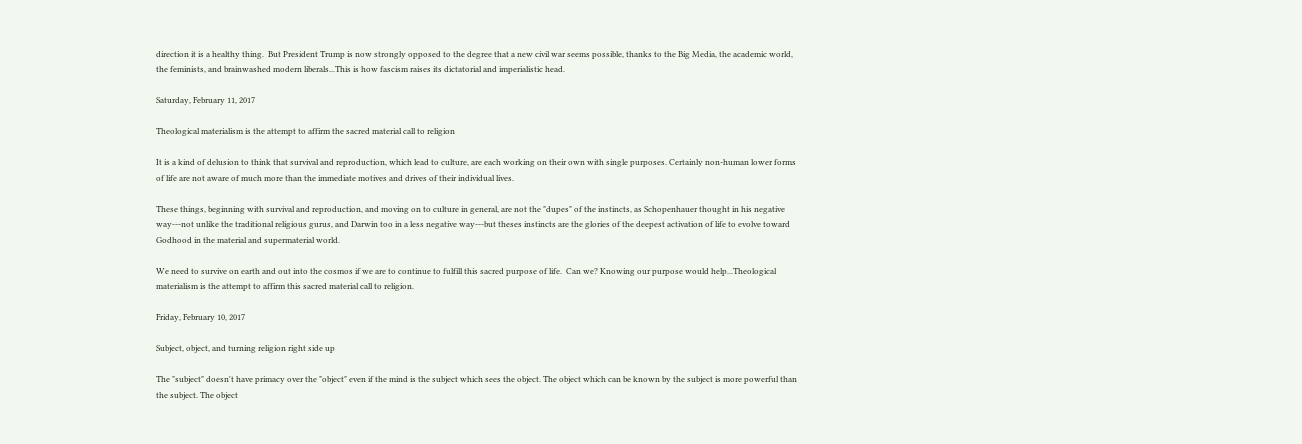direction it is a healthy thing.  But President Trump is now strongly opposed to the degree that a new civil war seems possible, thanks to the Big Media, the academic world, the feminists, and brainwashed modern liberals...This is how fascism raises its dictatorial and imperialistic head.

Saturday, February 11, 2017

Theological materialism is the attempt to affirm the sacred material call to religion

It is a kind of delusion to think that survival and reproduction, which lead to culture, are each working on their own with single purposes. Certainly non-human lower forms of life are not aware of much more than the immediate motives and drives of their individual lives.

These things, beginning with survival and reproduction, and moving on to culture in general, are not the "dupes" of the instincts, as Schopenhauer thought in his negative way---not unlike the traditional religious gurus, and Darwin too in a less negative way---but theses instincts are the glories of the deepest activation of life to evolve toward Godhood in the material and supermaterial world.

We need to survive on earth and out into the cosmos if we are to continue to fulfill this sacred purpose of life.  Can we? Knowing our purpose would help...Theological materialism is the attempt to affirm this sacred material call to religion.

Friday, February 10, 2017

Subject, object, and turning religion right side up

The "subject" doesn't have primacy over the "object" even if the mind is the subject which sees the object. The object which can be known by the subject is more powerful than the subject. The object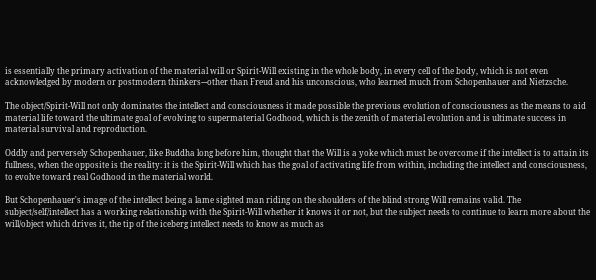is essentially the primary activation of the material will or Spirit-Will existing in the whole body, in every cell of the body, which is not even acknowledged by modern or postmodern thinkers---other than Freud and his unconscious, who learned much from Schopenhauer and Nietzsche.

The object/Spirit-Will not only dominates the intellect and consciousness it made possible the previous evolution of consciousness as the means to aid material life toward the ultimate goal of evolving to supermaterial Godhood, which is the zenith of material evolution and is ultimate success in material survival and reproduction.

Oddly and perversely Schopenhauer, like Buddha long before him, thought that the Will is a yoke which must be overcome if the intellect is to attain its fullness, when the opposite is the reality: it is the Spirit-Will which has the goal of activating life from within, including the intellect and consciousness, to evolve toward real Godhood in the material world.

But Schopenhauer's image of the intellect being a lame sighted man riding on the shoulders of the blind strong Will remains valid. The subject/self/intellect has a working relationship with the Spirit-Will whether it knows it or not, but the subject needs to continue to learn more about the will/object which drives it, the tip of the iceberg intellect needs to know as much as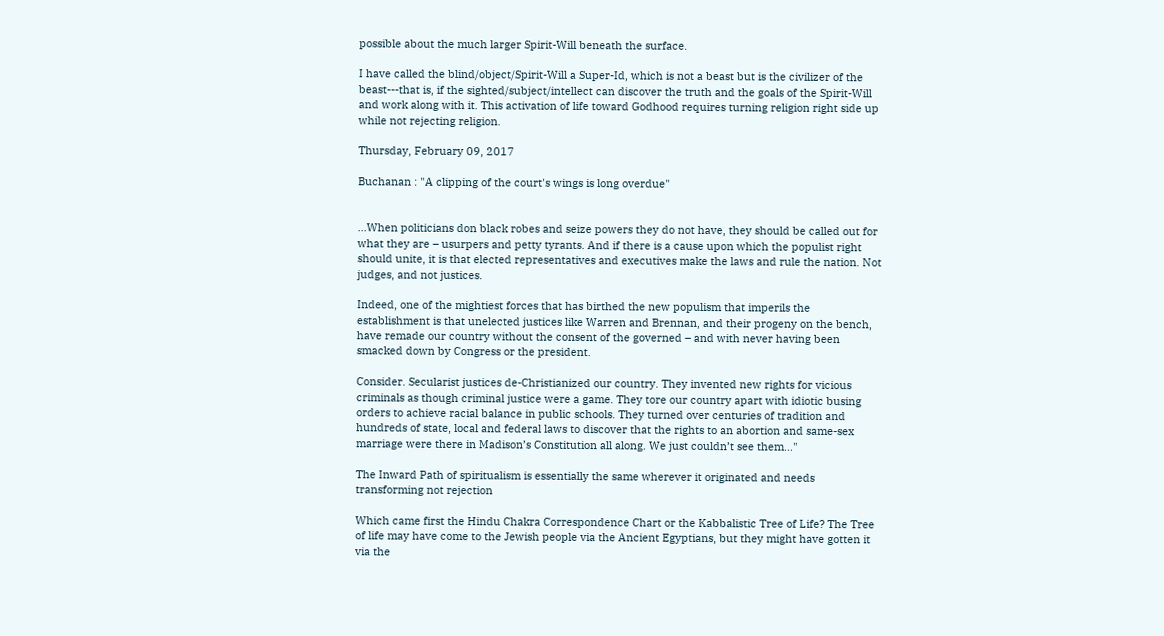possible about the much larger Spirit-Will beneath the surface.

I have called the blind/object/Spirit-Will a Super-Id, which is not a beast but is the civilizer of the beast---that is, if the sighted/subject/intellect can discover the truth and the goals of the Spirit-Will and work along with it. This activation of life toward Godhood requires turning religion right side up while not rejecting religion.

Thursday, February 09, 2017

Buchanan : "A clipping of the court's wings is long overdue"


...When politicians don black robes and seize powers they do not have, they should be called out for what they are – usurpers and petty tyrants. And if there is a cause upon which the populist right should unite, it is that elected representatives and executives make the laws and rule the nation. Not judges, and not justices.

Indeed, one of the mightiest forces that has birthed the new populism that imperils the establishment is that unelected justices like Warren and Brennan, and their progeny on the bench, have remade our country without the consent of the governed – and with never having been smacked down by Congress or the president.

Consider. Secularist justices de-Christianized our country. They invented new rights for vicious criminals as though criminal justice were a game. They tore our country apart with idiotic busing orders to achieve racial balance in public schools. They turned over centuries of tradition and hundreds of state, local and federal laws to discover that the rights to an abortion and same-sex marriage were there in Madison’s Constitution all along. We just couldn’t see them..."

The Inward Path of spiritualism is essentially the same wherever it originated and needs transforming not rejection

Which came first the Hindu Chakra Correspondence Chart or the Kabbalistic Tree of Life? The Tree of life may have come to the Jewish people via the Ancient Egyptians, but they might have gotten it via the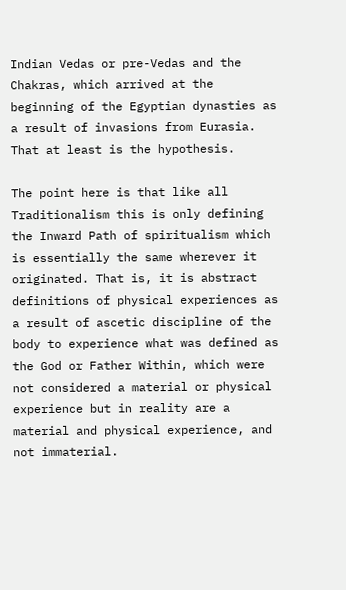Indian Vedas or pre-Vedas and the Chakras, which arrived at the beginning of the Egyptian dynasties as a result of invasions from Eurasia. That at least is the hypothesis.

The point here is that like all Traditionalism this is only defining the Inward Path of spiritualism which is essentially the same wherever it originated. That is, it is abstract definitions of physical experiences as a result of ascetic discipline of the body to experience what was defined as the God or Father Within, which were not considered a material or physical experience but in reality are a material and physical experience, and not immaterial.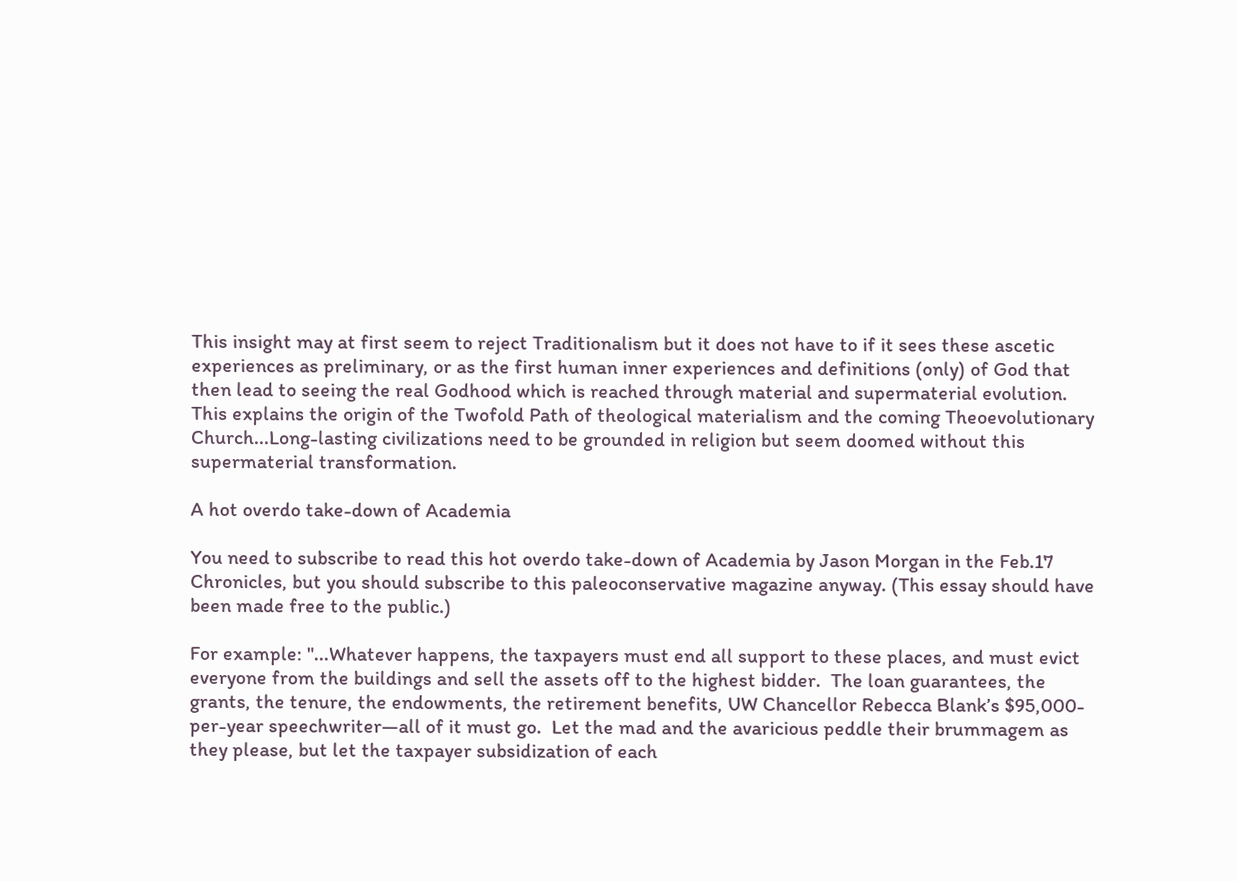This insight may at first seem to reject Traditionalism but it does not have to if it sees these ascetic experiences as preliminary, or as the first human inner experiences and definitions (only) of God that then lead to seeing the real Godhood which is reached through material and supermaterial evolution. This explains the origin of the Twofold Path of theological materialism and the coming Theoevolutionary Church...Long-lasting civilizations need to be grounded in religion but seem doomed without this  supermaterial transformation.

A hot overdo take-down of Academia

You need to subscribe to read this hot overdo take-down of Academia by Jason Morgan in the Feb.17 Chronicles, but you should subscribe to this paleoconservative magazine anyway. (This essay should have been made free to the public.)

For example: "...Whatever happens, the taxpayers must end all support to these places, and must evict everyone from the buildings and sell the assets off to the highest bidder.  The loan guarantees, the grants, the tenure, the endowments, the retirement benefits, UW Chancellor Rebecca Blank’s $95,000-per-year speechwriter—all of it must go.  Let the mad and the avaricious peddle their brummagem as they please, but let the taxpayer subsidization of each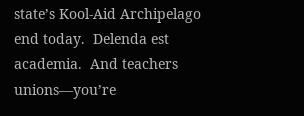state’s Kool-Aid Archipelago end today.  Delenda est academia.  And teachers unions—you’re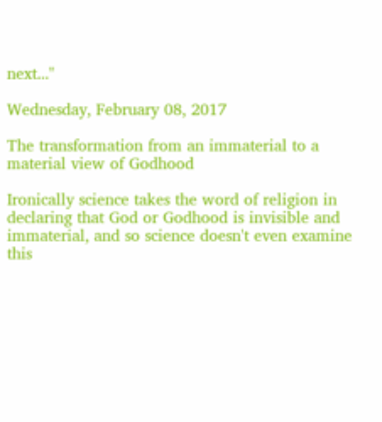next..."

Wednesday, February 08, 2017

The transformation from an immaterial to a material view of Godhood

Ironically science takes the word of religion in declaring that God or Godhood is invisible and immaterial, and so science doesn't even examine this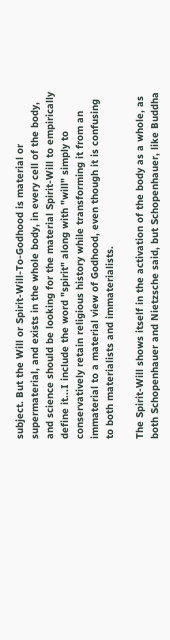subject. But the Will or Spirit-Will-To-Godhood is material or supermaterial, and exists in the whole body, in every cell of the body, and science should be looking for the material Spirit-Will to empirically define it...I include the word "spirit" along with "will" simply to conservatively retain religious history while transforming it from an immaterial to a material view of Godhood, even though it is confusing to both materialists and immaterialists.

The Spirit-Will shows itself in the activation of the body as a whole, as both Schopenhauer and Nietzsche said, but Schopenhauer, like Buddha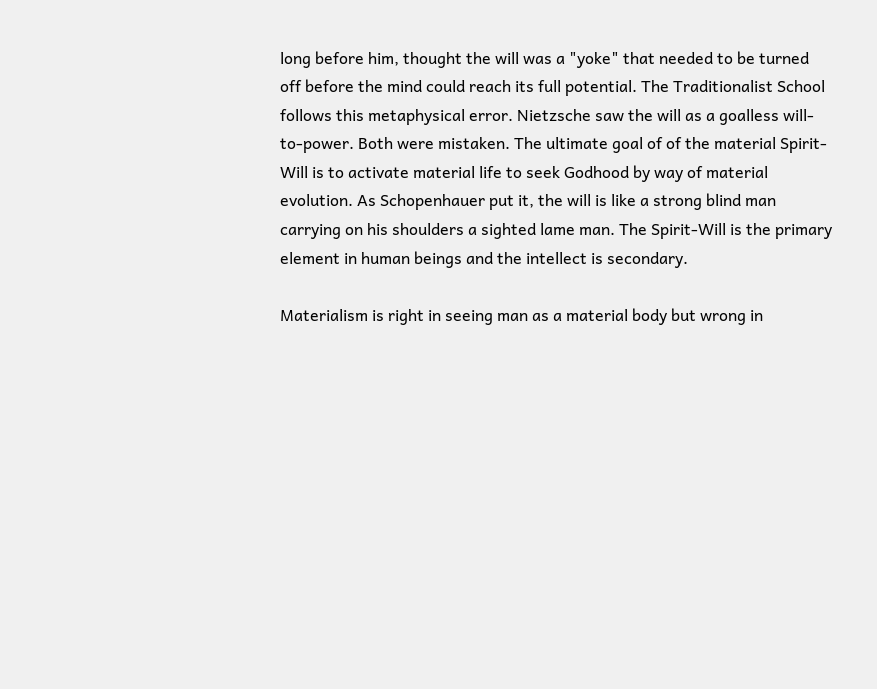long before him, thought the will was a "yoke" that needed to be turned off before the mind could reach its full potential. The Traditionalist School follows this metaphysical error. Nietzsche saw the will as a goalless will-to-power. Both were mistaken. The ultimate goal of of the material Spirit-Will is to activate material life to seek Godhood by way of material evolution. As Schopenhauer put it, the will is like a strong blind man carrying on his shoulders a sighted lame man. The Spirit-Will is the primary element in human beings and the intellect is secondary.

Materialism is right in seeing man as a material body but wrong in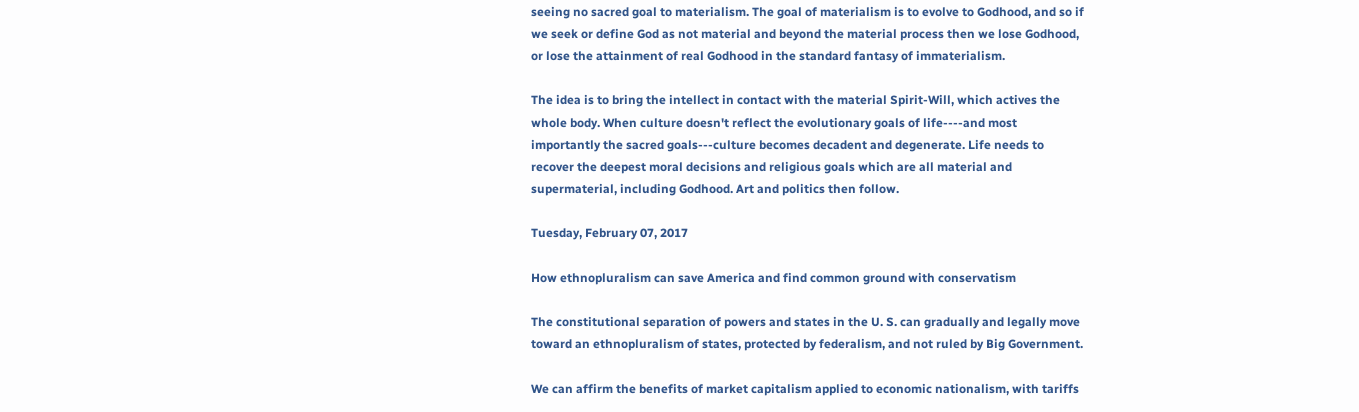seeing no sacred goal to materialism. The goal of materialism is to evolve to Godhood, and so if we seek or define God as not material and beyond the material process then we lose Godhood, or lose the attainment of real Godhood in the standard fantasy of immaterialism.

The idea is to bring the intellect in contact with the material Spirit-Will, which actives the whole body. When culture doesn't reflect the evolutionary goals of life----and most importantly the sacred goals---culture becomes decadent and degenerate. Life needs to recover the deepest moral decisions and religious goals which are all material and supermaterial, including Godhood. Art and politics then follow.

Tuesday, February 07, 2017

How ethnopluralism can save America and find common ground with conservatism

The constitutional separation of powers and states in the U. S. can gradually and legally move toward an ethnopluralism of states, protected by federalism, and not ruled by Big Government.

We can affirm the benefits of market capitalism applied to economic nationalism, with tariffs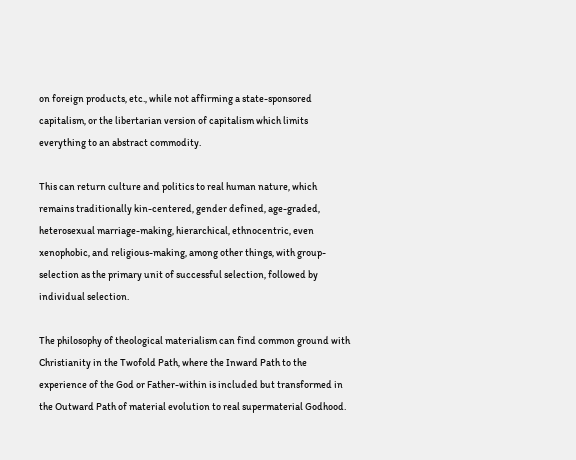on foreign products, etc., while not affirming a state-sponsored capitalism, or the libertarian version of capitalism which limits everything to an abstract commodity.

This can return culture and politics to real human nature, which remains traditionally kin-centered, gender defined, age-graded, heterosexual marriage-making, hierarchical, ethnocentric, even xenophobic, and religious-making, among other things, with group-selection as the primary unit of successful selection, followed by individual selection.

The philosophy of theological materialism can find common ground with Christianity in the Twofold Path, where the Inward Path to the experience of the God or Father-within is included but transformed in the Outward Path of material evolution to real supermaterial Godhood.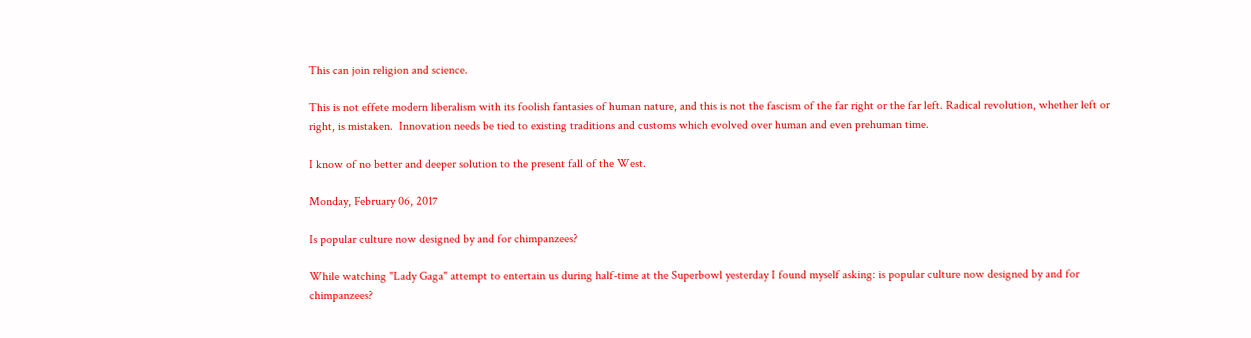This can join religion and science.

This is not effete modern liberalism with its foolish fantasies of human nature, and this is not the fascism of the far right or the far left. Radical revolution, whether left or right, is mistaken.  Innovation needs be tied to existing traditions and customs which evolved over human and even prehuman time.

I know of no better and deeper solution to the present fall of the West.

Monday, February 06, 2017

Is popular culture now designed by and for chimpanzees?

While watching "Lady Gaga" attempt to entertain us during half-time at the Superbowl yesterday I found myself asking: is popular culture now designed by and for chimpanzees?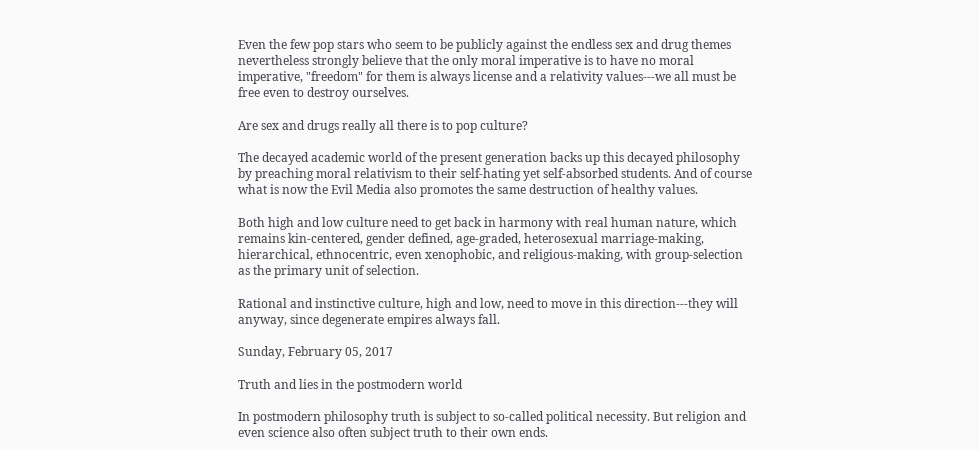Even the few pop stars who seem to be publicly against the endless sex and drug themes nevertheless strongly believe that the only moral imperative is to have no moral imperative, "freedom" for them is always license and a relativity values---we all must be free even to destroy ourselves.

Are sex and drugs really all there is to pop culture?

The decayed academic world of the present generation backs up this decayed philosophy by preaching moral relativism to their self-hating yet self-absorbed students. And of course what is now the Evil Media also promotes the same destruction of healthy values.

Both high and low culture need to get back in harmony with real human nature, which remains kin-centered, gender defined, age-graded, heterosexual marriage-making, hierarchical, ethnocentric, even xenophobic, and religious-making, with group-selection as the primary unit of selection.

Rational and instinctive culture, high and low, need to move in this direction---they will anyway, since degenerate empires always fall.

Sunday, February 05, 2017

Truth and lies in the postmodern world

In postmodern philosophy truth is subject to so-called political necessity. But religion and even science also often subject truth to their own ends.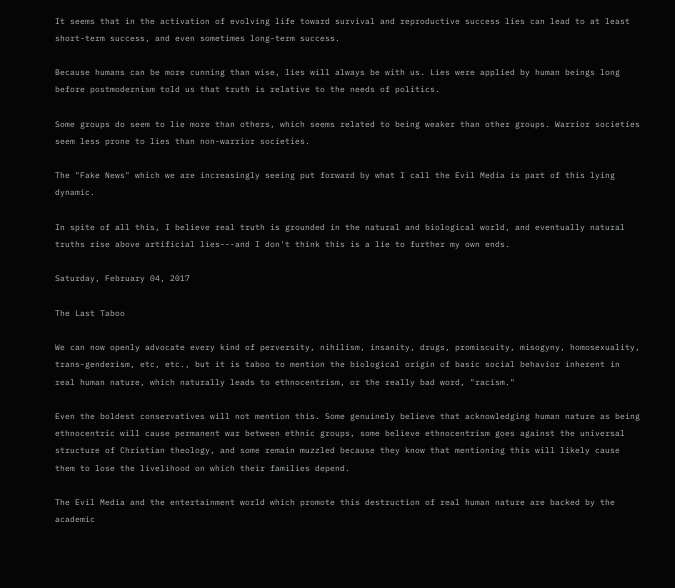It seems that in the activation of evolving life toward survival and reproductive success lies can lead to at least short-term success, and even sometimes long-term success.

Because humans can be more cunning than wise, lies will always be with us. Lies were applied by human beings long before postmodernism told us that truth is relative to the needs of politics.

Some groups do seem to lie more than others, which seems related to being weaker than other groups. Warrior societies seem less prone to lies than non-warrior societies.

The "Fake News" which we are increasingly seeing put forward by what I call the Evil Media is part of this lying dynamic.

In spite of all this, I believe real truth is grounded in the natural and biological world, and eventually natural truths rise above artificial lies---and I don't think this is a lie to further my own ends.

Saturday, February 04, 2017

The Last Taboo

We can now openly advocate every kind of perversity, nihilism, insanity, drugs, promiscuity, misogyny, homosexuality, trans-genderism, etc, etc., but it is taboo to mention the biological origin of basic social behavior inherent in real human nature, which naturally leads to ethnocentrism, or the really bad word, "racism."

Even the boldest conservatives will not mention this. Some genuinely believe that acknowledging human nature as being ethnocentric will cause permanent war between ethnic groups, some believe ethnocentrism goes against the universal structure of Christian theology, and some remain muzzled because they know that mentioning this will likely cause them to lose the livelihood on which their families depend.

The Evil Media and the entertainment world which promote this destruction of real human nature are backed by the academic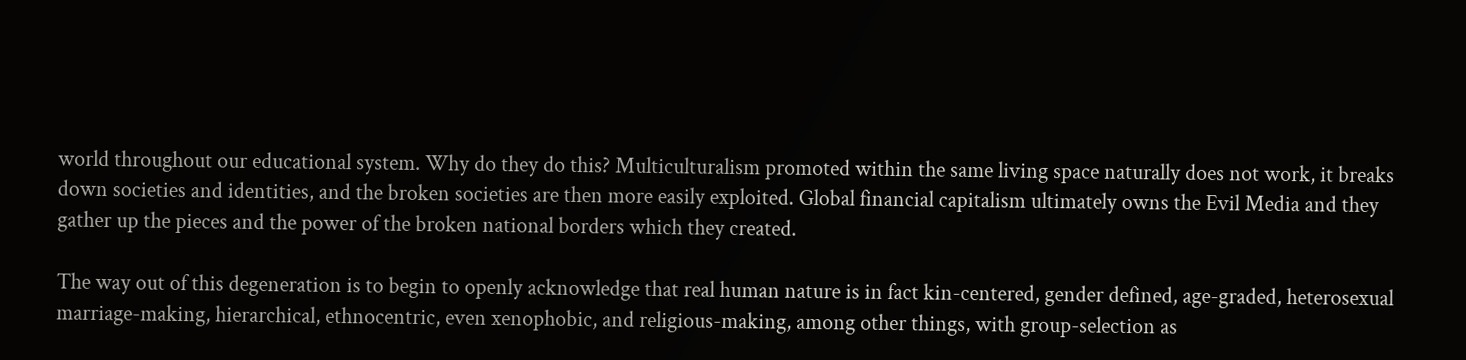world throughout our educational system. Why do they do this? Multiculturalism promoted within the same living space naturally does not work, it breaks down societies and identities, and the broken societies are then more easily exploited. Global financial capitalism ultimately owns the Evil Media and they gather up the pieces and the power of the broken national borders which they created.

The way out of this degeneration is to begin to openly acknowledge that real human nature is in fact kin-centered, gender defined, age-graded, heterosexual marriage-making, hierarchical, ethnocentric, even xenophobic, and religious-making, among other things, with group-selection as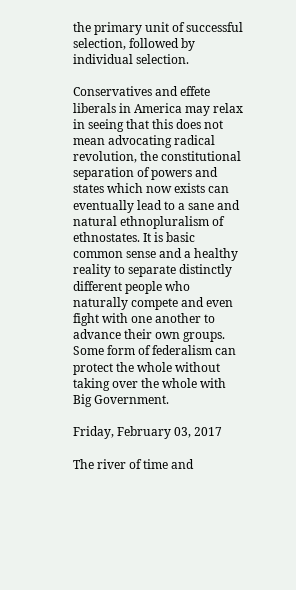the primary unit of successful selection, followed by individual selection.

Conservatives and effete liberals in America may relax in seeing that this does not mean advocating radical revolution, the constitutional separation of powers and states which now exists can eventually lead to a sane and natural ethnopluralism of ethnostates. It is basic common sense and a healthy reality to separate distinctly different people who naturally compete and even fight with one another to advance their own groups. Some form of federalism can protect the whole without taking over the whole with Big Government.

Friday, February 03, 2017

The river of time and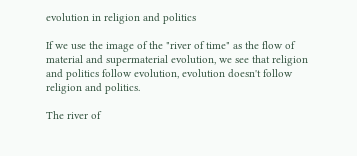evolution in religion and politics

If we use the image of the "river of time" as the flow of material and supermaterial evolution, we see that religion and politics follow evolution, evolution doesn't follow religion and politics.

The river of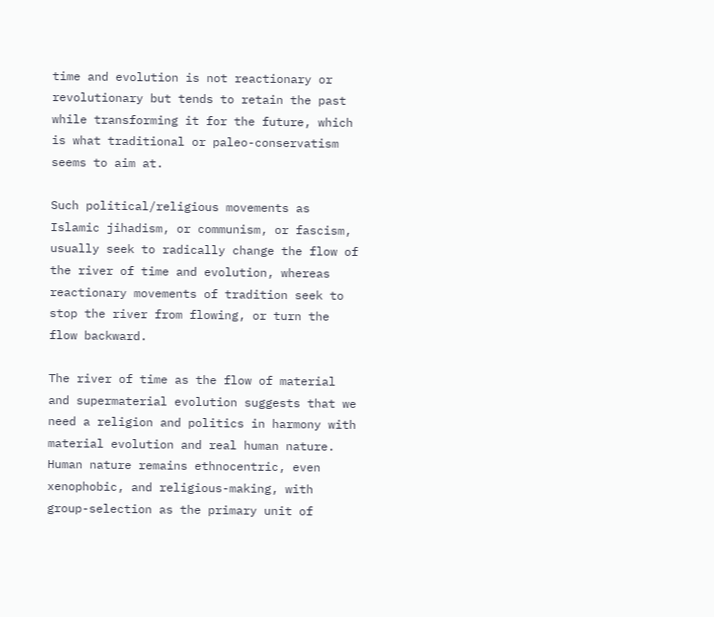time and evolution is not reactionary or revolutionary but tends to retain the past while transforming it for the future, which is what traditional or paleo-conservatism seems to aim at.

Such political/religious movements as Islamic jihadism, or communism, or fascism, usually seek to radically change the flow of the river of time and evolution, whereas reactionary movements of tradition seek to stop the river from flowing, or turn the flow backward.

The river of time as the flow of material and supermaterial evolution suggests that we need a religion and politics in harmony with material evolution and real human nature.
Human nature remains ethnocentric, even xenophobic, and religious-making, with group-selection as the primary unit of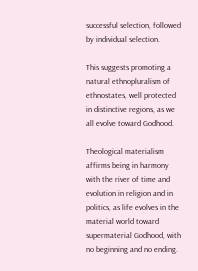successful selection, followed by individual selection.

This suggests promoting a natural ethnopluralism of ethnostates, well protected in distinctive regions, as we all evolve toward Godhood.

Theological materialism affirms being in harmony with the river of time and evolution in religion and in politics, as life evolves in the material world toward supermaterial Godhood, with no beginning and no ending.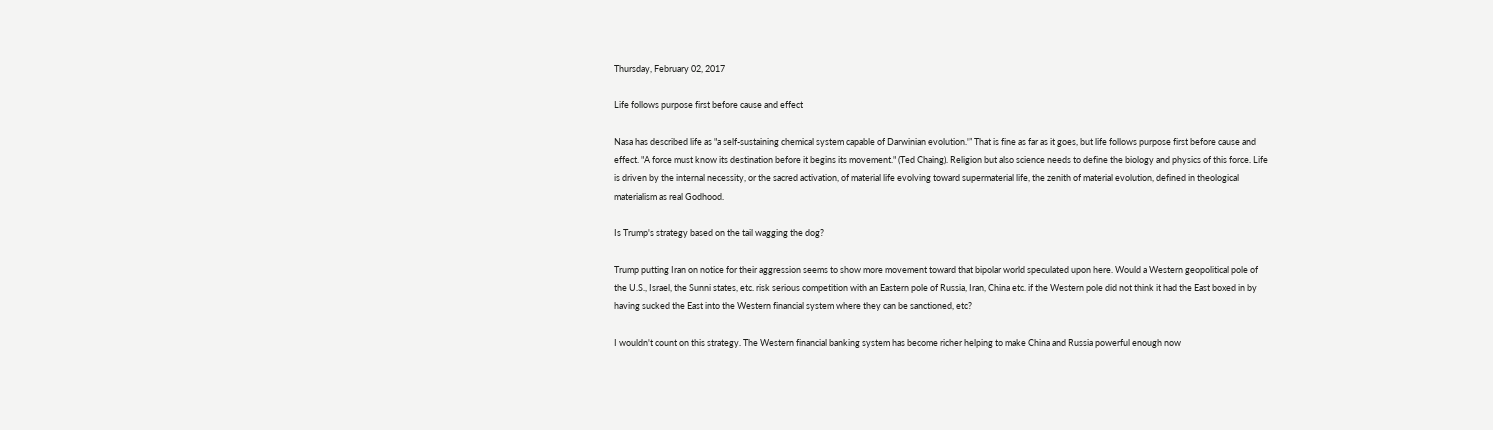Thursday, February 02, 2017

Life follows purpose first before cause and effect

Nasa has described life as "a self-sustaining chemical system capable of Darwinian evolution.'” That is fine as far as it goes, but life follows purpose first before cause and effect. "A force must know its destination before it begins its movement." (Ted Chaing). Religion but also science needs to define the biology and physics of this force. Life is driven by the internal necessity, or the sacred activation, of material life evolving toward supermaterial life, the zenith of material evolution, defined in theological materialism as real Godhood.

Is Trump's strategy based on the tail wagging the dog?

Trump putting Iran on notice for their aggression seems to show more movement toward that bipolar world speculated upon here. Would a Western geopolitical pole of the U.S., Israel, the Sunni states, etc. risk serious competition with an Eastern pole of Russia, Iran, China etc. if the Western pole did not think it had the East boxed in by having sucked the East into the Western financial system where they can be sanctioned, etc?

I wouldn't count on this strategy. The Western financial banking system has become richer helping to make China and Russia powerful enough now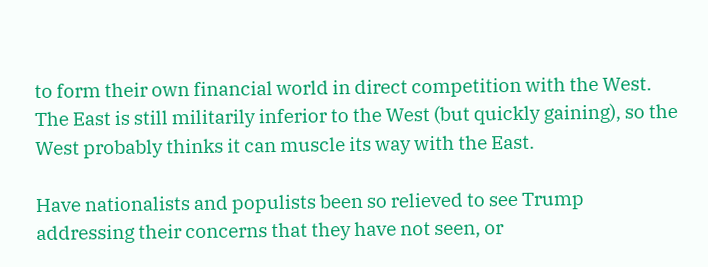to form their own financial world in direct competition with the West. The East is still militarily inferior to the West (but quickly gaining), so the West probably thinks it can muscle its way with the East.

Have nationalists and populists been so relieved to see Trump addressing their concerns that they have not seen, or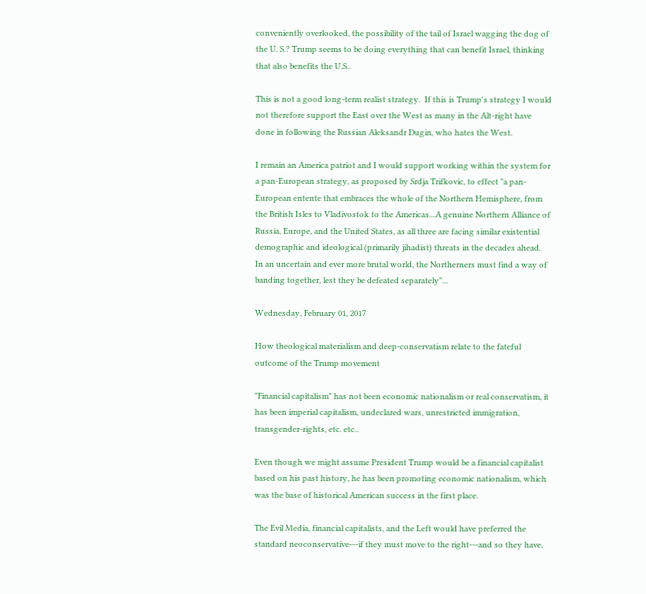conveniently overlooked, the possibility of the tail of Israel wagging the dog of the U. S.? Trump seems to be doing everything that can benefit Israel, thinking that also benefits the U.S..

This is not a good long-term realist strategy.  If this is Trump's strategy I would not therefore support the East over the West as many in the Alt-right have done in following the Russian Aleksandr Dugin, who hates the West.

I remain an America patriot and I would support working within the system for a pan-European strategy, as proposed by Srdja Trifkovic, to effect "a pan-European entente that embraces the whole of the Northern Hemisphere, from the British Isles to Vladivostok to the Americas...A genuine Northern Alliance of Russia, Europe, and the United States, as all three are facing similar existential demographic and ideological (primarily jihadist) threats in the decades ahead.  In an uncertain and ever more brutal world, the Northerners must find a way of banding together, lest they be defeated separately"...

Wednesday, February 01, 2017

How theological materialism and deep-conservatism relate to the fateful outcome of the Trump movement

"Financial capitalism" has not been economic nationalism or real conservatism, it has been imperial capitalism, undeclared wars, unrestricted immigration, transgender-rights, etc. etc..

Even though we might assume President Trump would be a financial capitalist based on his past history, he has been promoting economic nationalism, which was the base of historical American success in the first place.

The Evil Media, financial capitalists, and the Left would have preferred the standard neoconservative---if they must move to the right---and so they have,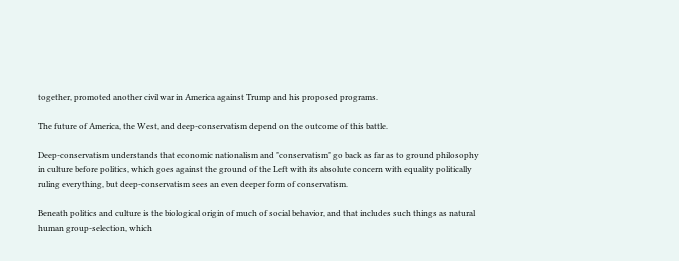together, promoted another civil war in America against Trump and his proposed programs.

The future of America, the West, and deep-conservatism depend on the outcome of this battle.

Deep-conservatism understands that economic nationalism and "conservatism" go back as far as to ground philosophy in culture before politics, which goes against the ground of the Left with its absolute concern with equality politically ruling everything, but deep-conservatism sees an even deeper form of conservatism.

Beneath politics and culture is the biological origin of much of social behavior, and that includes such things as natural human group-selection, which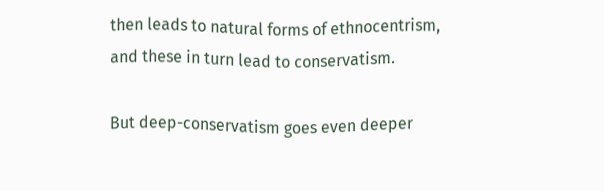then leads to natural forms of ethnocentrism, and these in turn lead to conservatism.

But deep-conservatism goes even deeper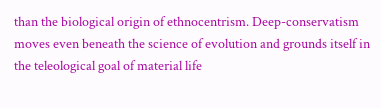than the biological origin of ethnocentrism. Deep-conservatism moves even beneath the science of evolution and grounds itself in the teleological goal of material life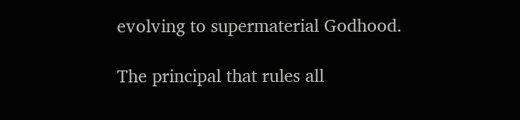evolving to supermaterial Godhood.

The principal that rules all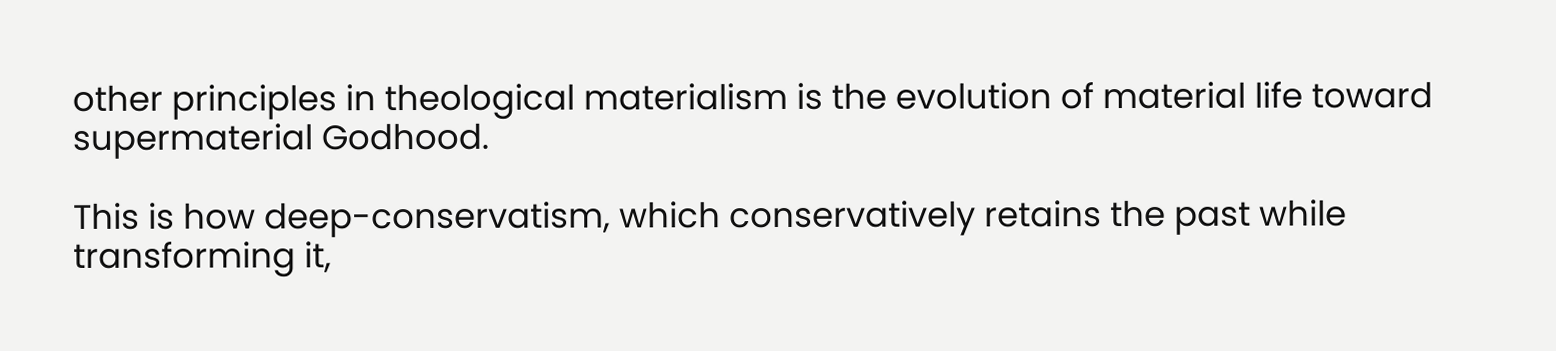other principles in theological materialism is the evolution of material life toward supermaterial Godhood.

This is how deep-conservatism, which conservatively retains the past while transforming it,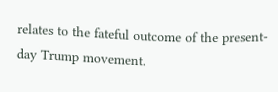relates to the fateful outcome of the present-day Trump movement.